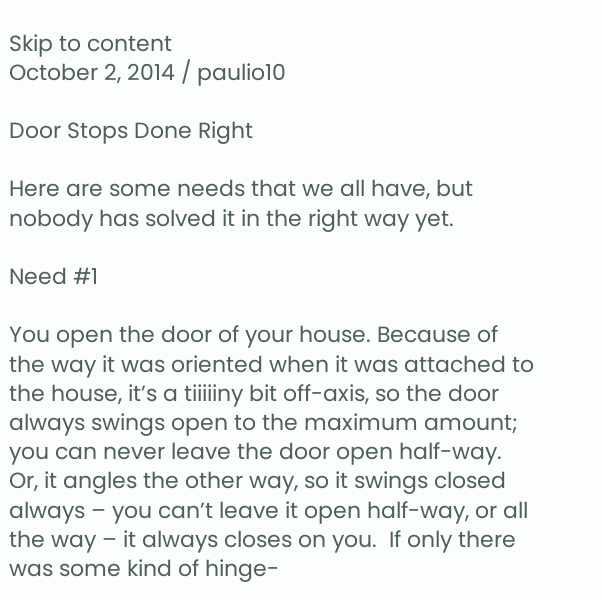Skip to content
October 2, 2014 / paulio10

Door Stops Done Right

Here are some needs that we all have, but nobody has solved it in the right way yet.

Need #1

You open the door of your house. Because of the way it was oriented when it was attached to the house, it’s a tiiiiiny bit off-axis, so the door always swings open to the maximum amount; you can never leave the door open half-way.  Or, it angles the other way, so it swings closed always – you can’t leave it open half-way, or all the way – it always closes on you.  If only there was some kind of hinge-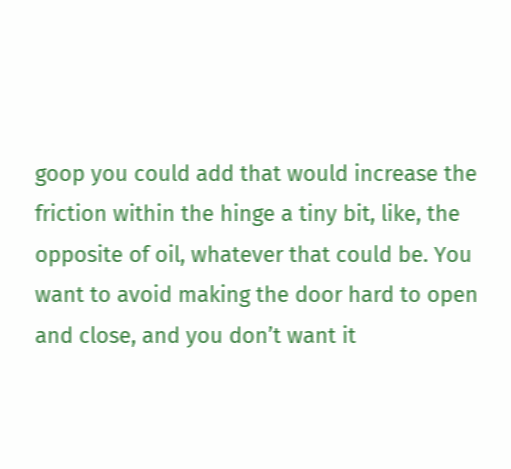goop you could add that would increase the friction within the hinge a tiny bit, like, the opposite of oil, whatever that could be. You want to avoid making the door hard to open and close, and you don’t want it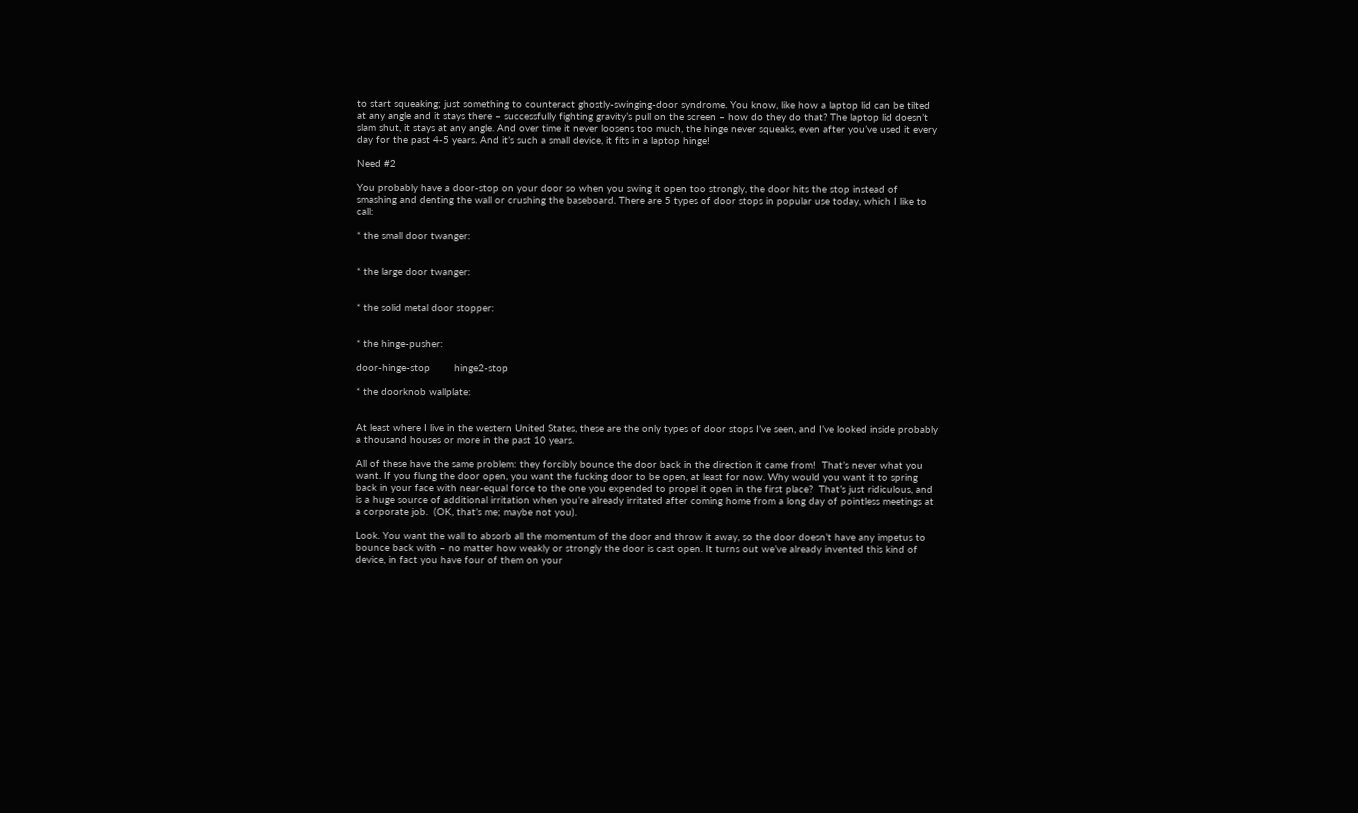to start squeaking; just something to counteract ghostly-swinging-door syndrome. You know, like how a laptop lid can be tilted at any angle and it stays there – successfully fighting gravity’s pull on the screen – how do they do that? The laptop lid doesn’t slam shut, it stays at any angle. And over time it never loosens too much, the hinge never squeaks, even after you’ve used it every day for the past 4-5 years. And it’s such a small device, it fits in a laptop hinge!

Need #2

You probably have a door-stop on your door so when you swing it open too strongly, the door hits the stop instead of smashing and denting the wall or crushing the baseboard. There are 5 types of door stops in popular use today, which I like to call:

* the small door twanger:


* the large door twanger:


* the solid metal door stopper:


* the hinge-pusher:

door-hinge-stop        hinge2-stop

* the doorknob wallplate:


At least where I live in the western United States, these are the only types of door stops I’ve seen, and I’ve looked inside probably a thousand houses or more in the past 10 years.

All of these have the same problem: they forcibly bounce the door back in the direction it came from!  That’s never what you want. If you flung the door open, you want the fucking door to be open, at least for now. Why would you want it to spring back in your face with near-equal force to the one you expended to propel it open in the first place?  That’s just ridiculous, and is a huge source of additional irritation when you’re already irritated after coming home from a long day of pointless meetings at a corporate job.  (OK, that’s me; maybe not you).

Look. You want the wall to absorb all the momentum of the door and throw it away, so the door doesn’t have any impetus to bounce back with – no matter how weakly or strongly the door is cast open. It turns out we’ve already invented this kind of device, in fact you have four of them on your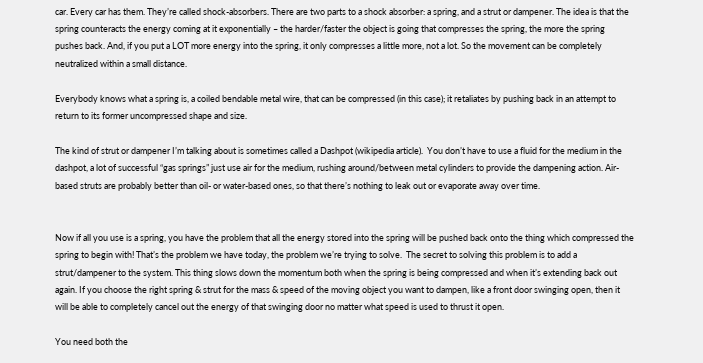car. Every car has them. They’re called shock-absorbers. There are two parts to a shock absorber: a spring, and a strut or dampener. The idea is that the spring counteracts the energy coming at it exponentially – the harder/faster the object is going that compresses the spring, the more the spring pushes back. And, if you put a LOT more energy into the spring, it only compresses a little more, not a lot. So the movement can be completely neutralized within a small distance.

Everybody knows what a spring is, a coiled bendable metal wire, that can be compressed (in this case); it retaliates by pushing back in an attempt to return to its former uncompressed shape and size.

The kind of strut or dampener I’m talking about is sometimes called a Dashpot (wikipedia article).  You don’t have to use a fluid for the medium in the dashpot, a lot of successful “gas springs” just use air for the medium, rushing around/between metal cylinders to provide the dampening action. Air-based struts are probably better than oil- or water-based ones, so that there’s nothing to leak out or evaporate away over time.


Now if all you use is a spring, you have the problem that all the energy stored into the spring will be pushed back onto the thing which compressed the spring to begin with! That’s the problem we have today, the problem we’re trying to solve.  The secret to solving this problem is to add a strut/dampener to the system. This thing slows down the momentum both when the spring is being compressed and when it’s extending back out again. If you choose the right spring & strut for the mass & speed of the moving object you want to dampen, like a front door swinging open, then it will be able to completely cancel out the energy of that swinging door no matter what speed is used to thrust it open.

You need both the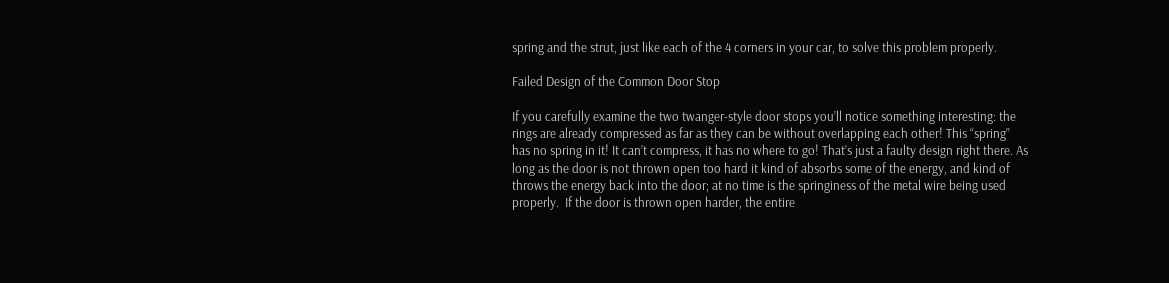spring and the strut, just like each of the 4 corners in your car, to solve this problem properly.

Failed Design of the Common Door Stop

If you carefully examine the two twanger-style door stops you’ll notice something interesting: the rings are already compressed as far as they can be without overlapping each other! This “spring” has no spring in it! It can’t compress, it has no where to go! That’s just a faulty design right there. As long as the door is not thrown open too hard it kind of absorbs some of the energy, and kind of throws the energy back into the door; at no time is the springiness of the metal wire being used properly.  If the door is thrown open harder, the entire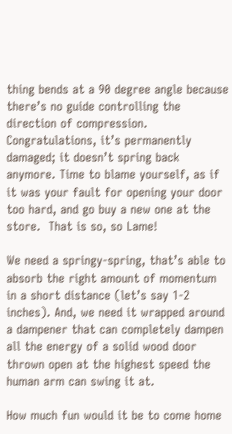thing bends at a 90 degree angle because there’s no guide controlling the direction of compression. Congratulations, it’s permanently damaged; it doesn’t spring back anymore. Time to blame yourself, as if it was your fault for opening your door too hard, and go buy a new one at the store.  That is so, so Lame!

We need a springy-spring, that’s able to absorb the right amount of momentum in a short distance (let’s say 1-2 inches). And, we need it wrapped around a dampener that can completely dampen all the energy of a solid wood door thrown open at the highest speed the human arm can swing it at.

How much fun would it be to come home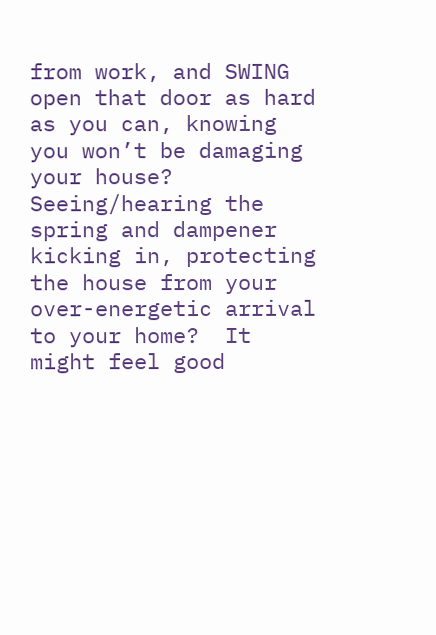from work, and SWING open that door as hard as you can, knowing you won’t be damaging your house?  Seeing/hearing the spring and dampener kicking in, protecting the house from your over-energetic arrival to your home?  It might feel good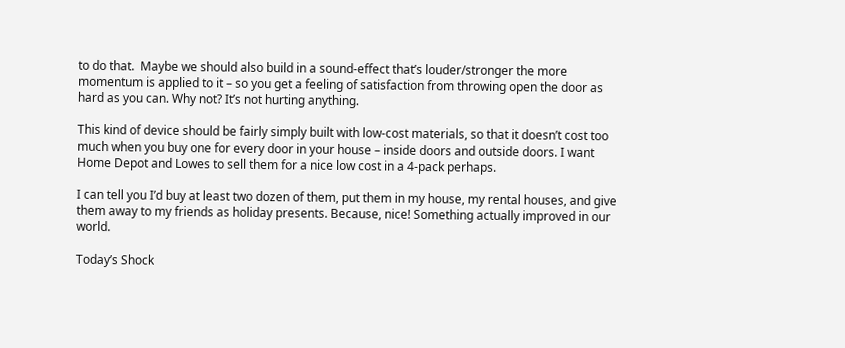to do that.  Maybe we should also build in a sound-effect that’s louder/stronger the more momentum is applied to it – so you get a feeling of satisfaction from throwing open the door as hard as you can. Why not? It’s not hurting anything.

This kind of device should be fairly simply built with low-cost materials, so that it doesn’t cost too much when you buy one for every door in your house – inside doors and outside doors. I want Home Depot and Lowes to sell them for a nice low cost in a 4-pack perhaps.

I can tell you I’d buy at least two dozen of them, put them in my house, my rental houses, and give them away to my friends as holiday presents. Because, nice! Something actually improved in our world.

Today’s Shock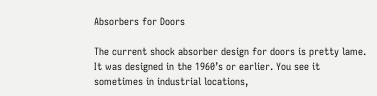Absorbers for Doors

The current shock absorber design for doors is pretty lame. It was designed in the 1960’s or earlier. You see it sometimes in industrial locations,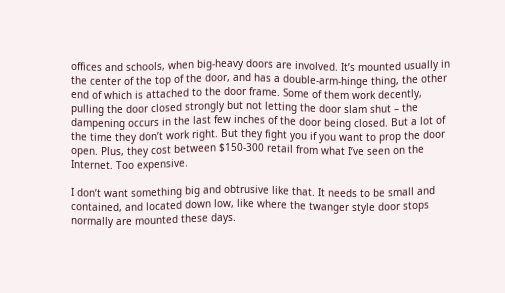offices and schools, when big-heavy doors are involved. It’s mounted usually in the center of the top of the door, and has a double-arm-hinge thing, the other end of which is attached to the door frame. Some of them work decently, pulling the door closed strongly but not letting the door slam shut – the dampening occurs in the last few inches of the door being closed. But a lot of the time they don’t work right. But they fight you if you want to prop the door open. Plus, they cost between $150-300 retail from what I’ve seen on the Internet. Too expensive.

I don’t want something big and obtrusive like that. It needs to be small and contained, and located down low, like where the twanger style door stops normally are mounted these days.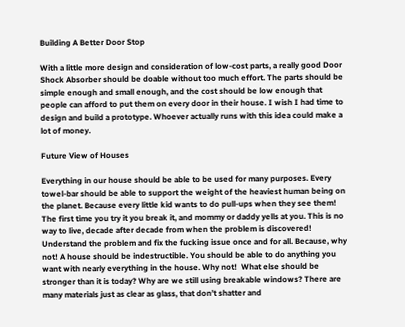Building A Better Door Stop

With a little more design and consideration of low-cost parts, a really good Door Shock Absorber should be doable without too much effort. The parts should be simple enough and small enough, and the cost should be low enough that people can afford to put them on every door in their house. I wish I had time to design and build a prototype. Whoever actually runs with this idea could make a lot of money.

Future View of Houses

Everything in our house should be able to be used for many purposes. Every towel-bar should be able to support the weight of the heaviest human being on the planet. Because every little kid wants to do pull-ups when they see them! The first time you try it you break it, and mommy or daddy yells at you. This is no way to live, decade after decade from when the problem is discovered! Understand the problem and fix the fucking issue once and for all. Because, why not! A house should be indestructible. You should be able to do anything you want with nearly everything in the house. Why not!  What else should be stronger than it is today? Why are we still using breakable windows? There are many materials just as clear as glass, that don’t shatter and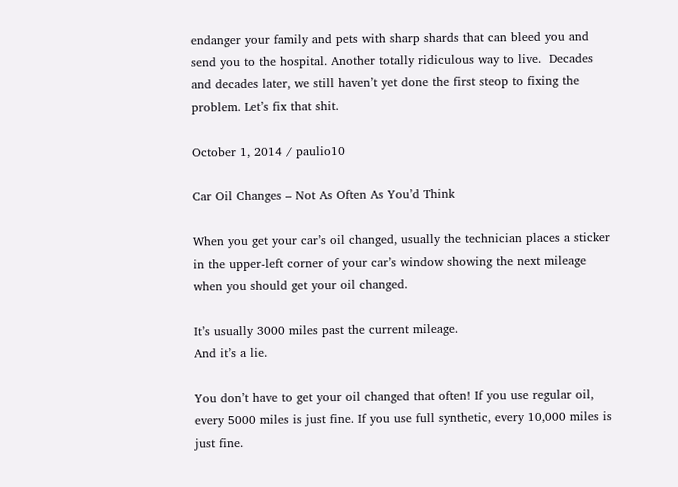endanger your family and pets with sharp shards that can bleed you and send you to the hospital. Another totally ridiculous way to live.  Decades and decades later, we still haven’t yet done the first steop to fixing the problem. Let’s fix that shit.

October 1, 2014 / paulio10

Car Oil Changes – Not As Often As You’d Think

When you get your car’s oil changed, usually the technician places a sticker in the upper-left corner of your car’s window showing the next mileage when you should get your oil changed.

It’s usually 3000 miles past the current mileage.
And it’s a lie.

You don’t have to get your oil changed that often! If you use regular oil, every 5000 miles is just fine. If you use full synthetic, every 10,000 miles is just fine.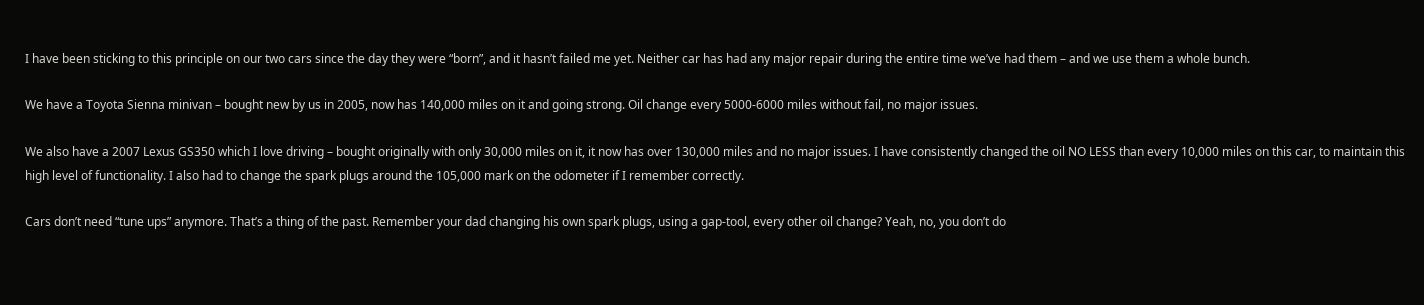I have been sticking to this principle on our two cars since the day they were “born”, and it hasn’t failed me yet. Neither car has had any major repair during the entire time we’ve had them – and we use them a whole bunch.

We have a Toyota Sienna minivan – bought new by us in 2005, now has 140,000 miles on it and going strong. Oil change every 5000-6000 miles without fail, no major issues.

We also have a 2007 Lexus GS350 which I love driving – bought originally with only 30,000 miles on it, it now has over 130,000 miles and no major issues. I have consistently changed the oil NO LESS than every 10,000 miles on this car, to maintain this high level of functionality. I also had to change the spark plugs around the 105,000 mark on the odometer if I remember correctly.

Cars don’t need “tune ups” anymore. That’s a thing of the past. Remember your dad changing his own spark plugs, using a gap-tool, every other oil change? Yeah, no, you don’t do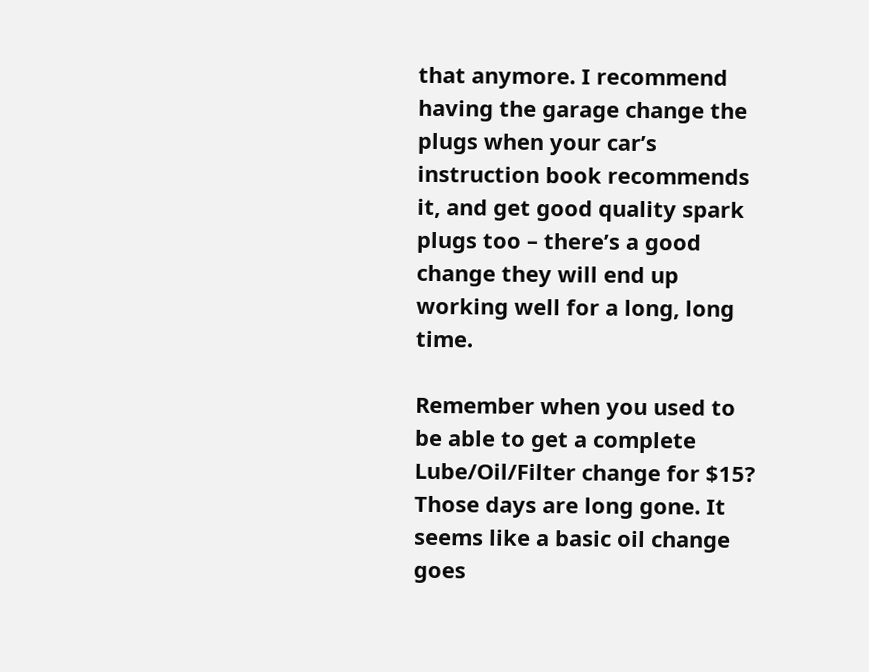that anymore. I recommend having the garage change the plugs when your car’s instruction book recommends it, and get good quality spark plugs too – there’s a good change they will end up working well for a long, long time.

Remember when you used to be able to get a complete Lube/Oil/Filter change for $15? Those days are long gone. It seems like a basic oil change goes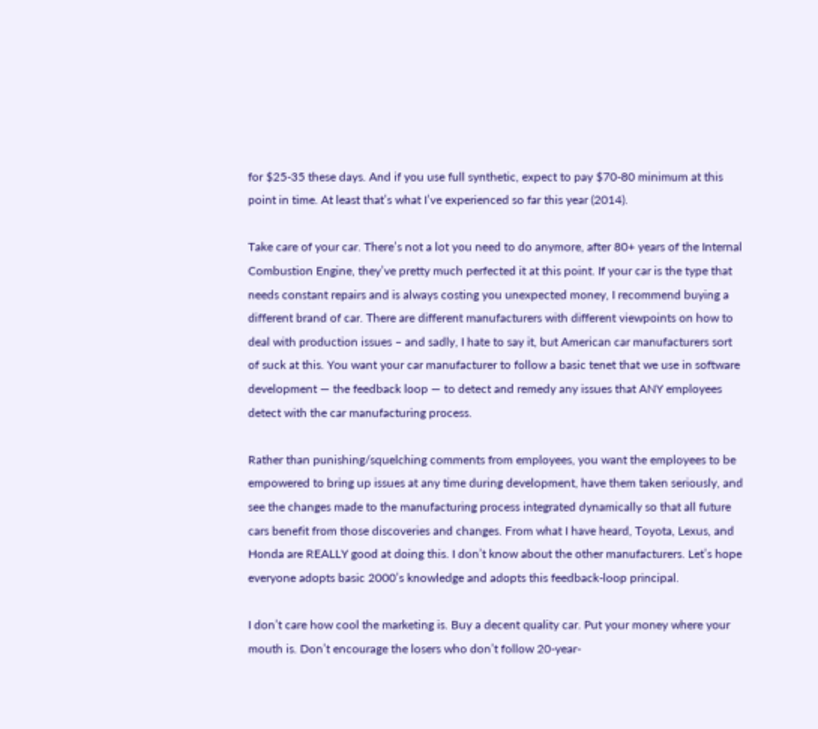for $25-35 these days. And if you use full synthetic, expect to pay $70-80 minimum at this point in time. At least that’s what I’ve experienced so far this year (2014).

Take care of your car. There’s not a lot you need to do anymore, after 80+ years of the Internal Combustion Engine, they’ve pretty much perfected it at this point. If your car is the type that needs constant repairs and is always costing you unexpected money, I recommend buying a different brand of car. There are different manufacturers with different viewpoints on how to deal with production issues – and sadly, I hate to say it, but American car manufacturers sort of suck at this. You want your car manufacturer to follow a basic tenet that we use in software development — the feedback loop — to detect and remedy any issues that ANY employees detect with the car manufacturing process.

Rather than punishing/squelching comments from employees, you want the employees to be empowered to bring up issues at any time during development, have them taken seriously, and see the changes made to the manufacturing process integrated dynamically so that all future cars benefit from those discoveries and changes. From what I have heard, Toyota, Lexus, and Honda are REALLY good at doing this. I don’t know about the other manufacturers. Let’s hope everyone adopts basic 2000’s knowledge and adopts this feedback-loop principal.

I don’t care how cool the marketing is. Buy a decent quality car. Put your money where your mouth is. Don’t encourage the losers who don’t follow 20-year-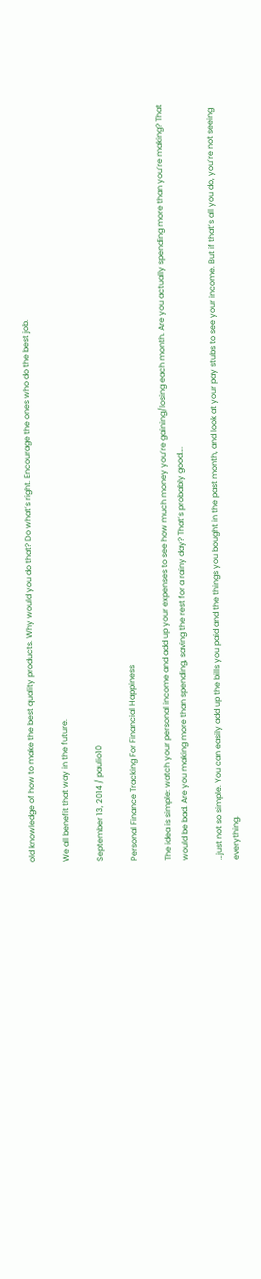old knowledge of how to make the best quality products. Why would you do that? Do what’s right. Encourage the ones who do the best job.

We all benefit that way in the future.

September 13, 2014 / paulio10

Personal Finance Tracking For Financial Happiness

The idea is simple: watch your personal income and add up your expenses to see how much money you’re gaining/losing each month. Are you actually spending more than you’re making? That would be bad. Are you making more than spending, saving the rest for a rainy day? That’s probably good….

…just not so simple. You can easily add up the bills you paid and the things you bought in the past month, and look at your pay stubs to see your income. But if that’s all you do, you’re not seeing everything.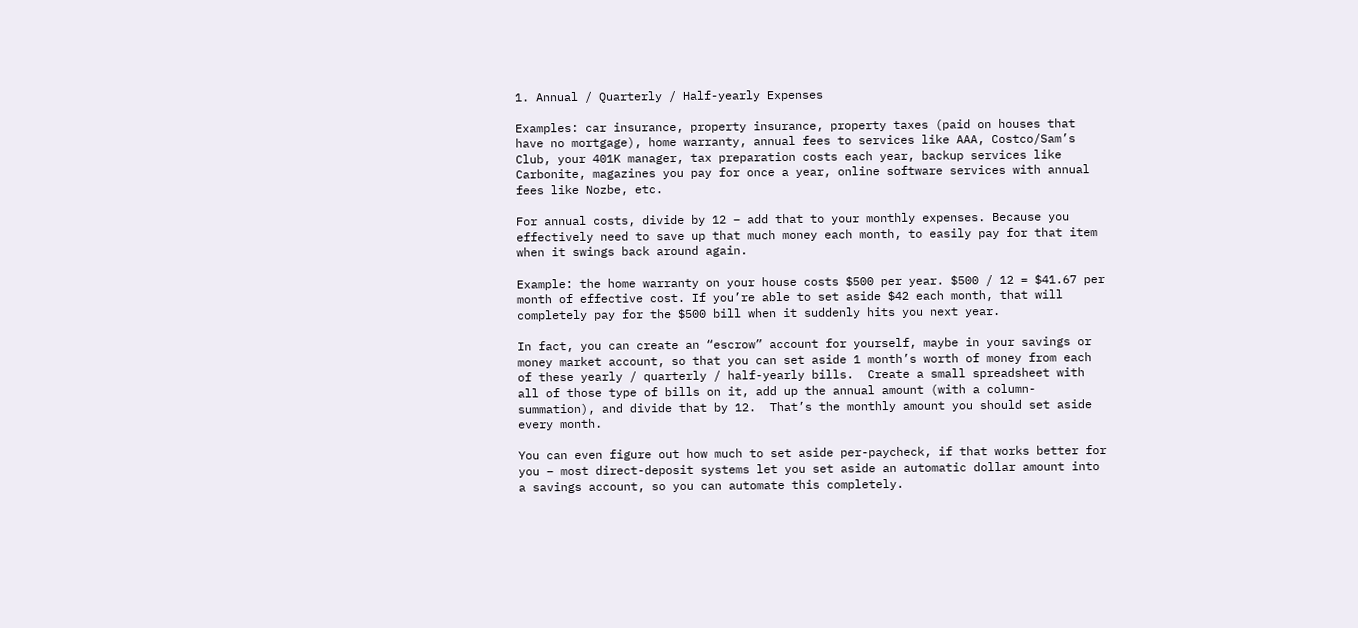1. Annual / Quarterly / Half-yearly Expenses

Examples: car insurance, property insurance, property taxes (paid on houses that have no mortgage), home warranty, annual fees to services like AAA, Costco/Sam’s Club, your 401K manager, tax preparation costs each year, backup services like Carbonite, magazines you pay for once a year, online software services with annual fees like Nozbe, etc.

For annual costs, divide by 12 – add that to your monthly expenses. Because you effectively need to save up that much money each month, to easily pay for that item when it swings back around again.

Example: the home warranty on your house costs $500 per year. $500 / 12 = $41.67 per month of effective cost. If you’re able to set aside $42 each month, that will completely pay for the $500 bill when it suddenly hits you next year.

In fact, you can create an “escrow” account for yourself, maybe in your savings or money market account, so that you can set aside 1 month’s worth of money from each of these yearly / quarterly / half-yearly bills.  Create a small spreadsheet with all of those type of bills on it, add up the annual amount (with a column-summation), and divide that by 12.  That’s the monthly amount you should set aside every month.

You can even figure out how much to set aside per-paycheck, if that works better for you – most direct-deposit systems let you set aside an automatic dollar amount into a savings account, so you can automate this completely.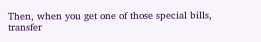Then, when you get one of those special bills, transfer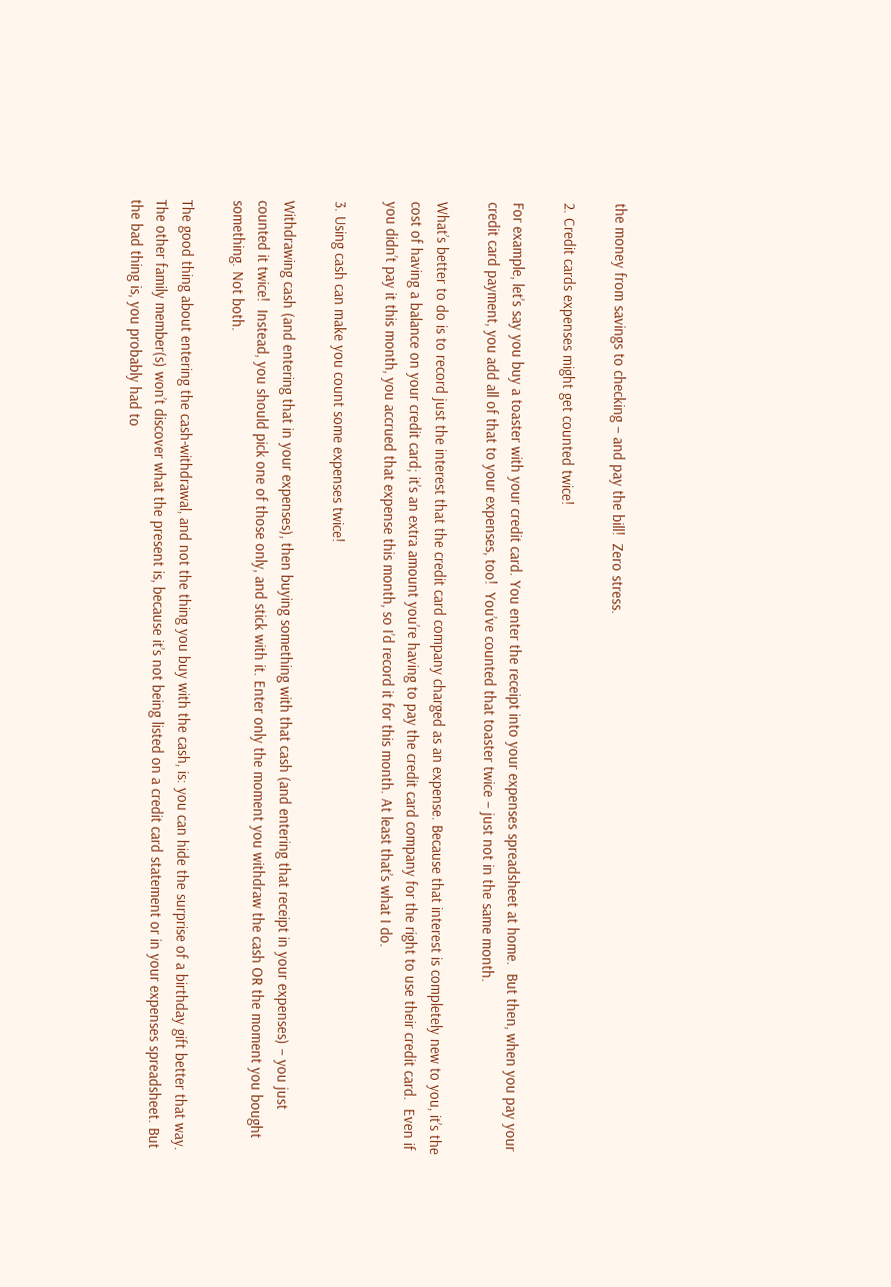the money from savings to checking – and pay the bill!  Zero stress.

2. Credit cards expenses might get counted twice!

For example, let’s say you buy a toaster with your credit card. You enter the receipt into your expenses spreadsheet at home.  But then, when you pay your credit card payment, you add all of that to your expenses, too!  You’ve counted that toaster twice – just not in the same month.

What’s better to do is to record just the interest that the credit card company charged as an expense. Because that interest is completely new to you, it’s the cost of having a balance on your credit card; it’s an extra amount you’re having to pay the credit card company for the right to use their credit card.  Even if you didn’t pay it this month, you accrued that expense this month, so I’d record it for this month. At least that’s what I do.

3. Using cash can make you count some expenses twice!

Withdrawing cash (and entering that in your expenses), then buying something with that cash (and entering that receipt in your expenses) – you just counted it twice!  Instead, you should pick one of those only, and stick with it. Enter only the moment you withdraw the cash OR the moment you bought something. Not both.

The good thing about entering the cash-withdrawal, and not the thing you buy with the cash, is: you can hide the surprise of a birthday gift better that way. The other family member(s) won’t discover what the present is, because it’s not being listed on a credit card statement or in your expenses spreadsheet. But the bad thing is, you probably had to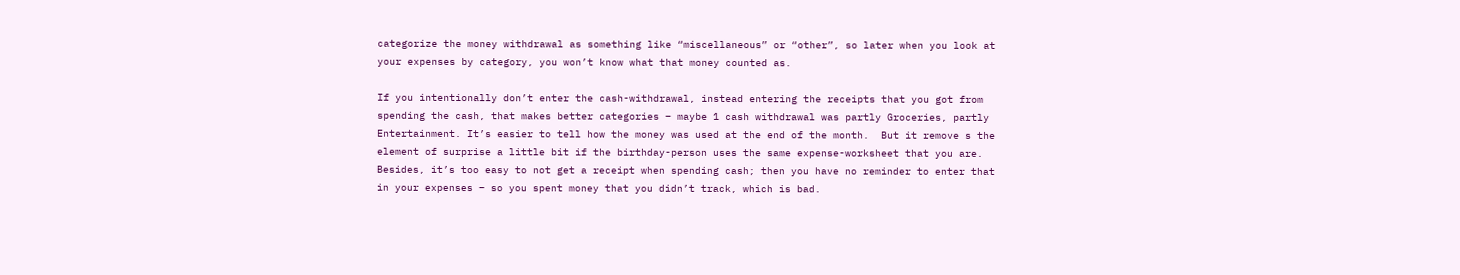categorize the money withdrawal as something like “miscellaneous” or “other”, so later when you look at your expenses by category, you won’t know what that money counted as.

If you intentionally don’t enter the cash-withdrawal, instead entering the receipts that you got from spending the cash, that makes better categories – maybe 1 cash withdrawal was partly Groceries, partly Entertainment. It’s easier to tell how the money was used at the end of the month.  But it remove s the element of surprise a little bit if the birthday-person uses the same expense-worksheet that you are. Besides, it’s too easy to not get a receipt when spending cash; then you have no reminder to enter that in your expenses – so you spent money that you didn’t track, which is bad.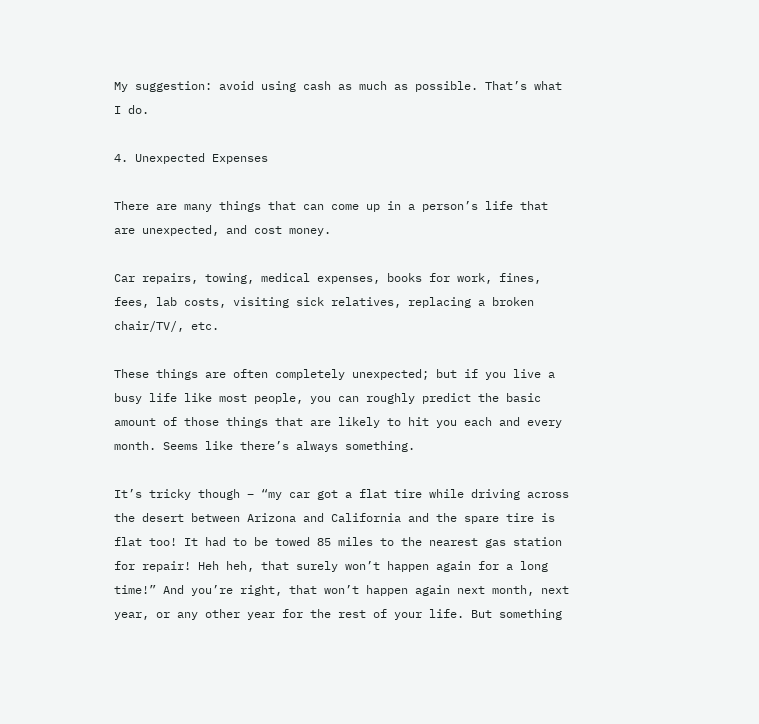My suggestion: avoid using cash as much as possible. That’s what I do.

4. Unexpected Expenses

There are many things that can come up in a person’s life that are unexpected, and cost money.

Car repairs, towing, medical expenses, books for work, fines, fees, lab costs, visiting sick relatives, replacing a broken chair/TV/, etc.

These things are often completely unexpected; but if you live a busy life like most people, you can roughly predict the basic amount of those things that are likely to hit you each and every month. Seems like there’s always something.

It’s tricky though – “my car got a flat tire while driving across the desert between Arizona and California and the spare tire is flat too! It had to be towed 85 miles to the nearest gas station for repair! Heh heh, that surely won’t happen again for a long time!” And you’re right, that won’t happen again next month, next year, or any other year for the rest of your life. But something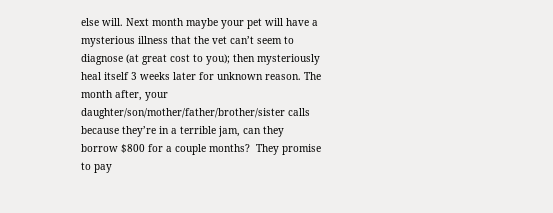else will. Next month maybe your pet will have a mysterious illness that the vet can’t seem to diagnose (at great cost to you); then mysteriously heal itself 3 weeks later for unknown reason. The month after, your daughter/son/mother/father/brother/sister calls because they’re in a terrible jam, can they borrow $800 for a couple months?  They promise to pay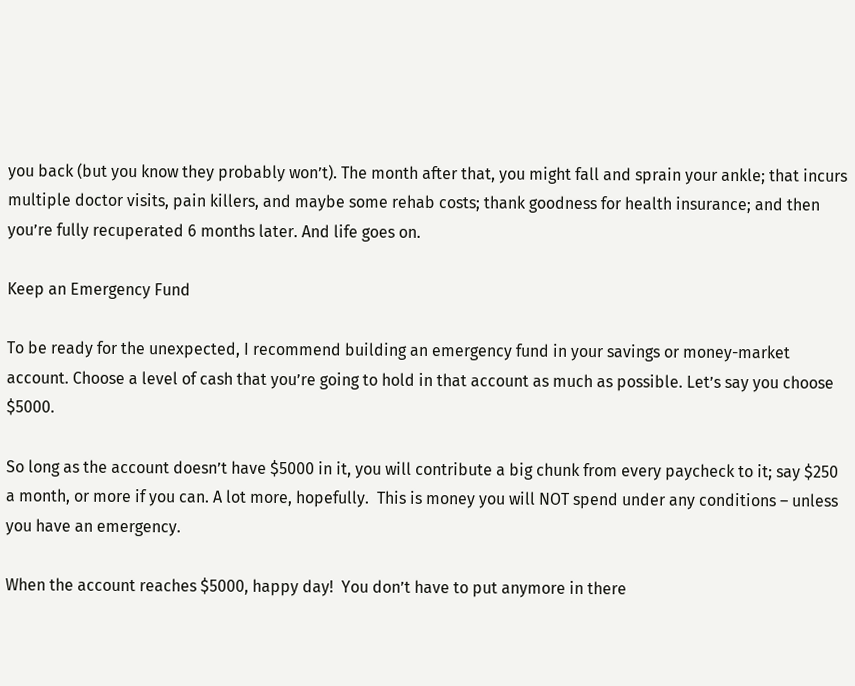you back (but you know they probably won’t). The month after that, you might fall and sprain your ankle; that incurs multiple doctor visits, pain killers, and maybe some rehab costs; thank goodness for health insurance; and then you’re fully recuperated 6 months later. And life goes on.

Keep an Emergency Fund

To be ready for the unexpected, I recommend building an emergency fund in your savings or money-market account. Choose a level of cash that you’re going to hold in that account as much as possible. Let’s say you choose $5000.

So long as the account doesn’t have $5000 in it, you will contribute a big chunk from every paycheck to it; say $250 a month, or more if you can. A lot more, hopefully.  This is money you will NOT spend under any conditions – unless you have an emergency.

When the account reaches $5000, happy day!  You don’t have to put anymore in there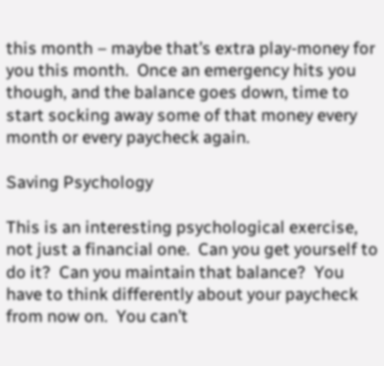this month – maybe that’s extra play-money for you this month.  Once an emergency hits you though, and the balance goes down, time to start socking away some of that money every month or every paycheck again.

Saving Psychology

This is an interesting psychological exercise, not just a financial one.  Can you get yourself to do it?  Can you maintain that balance?  You have to think differently about your paycheck from now on.  You can’t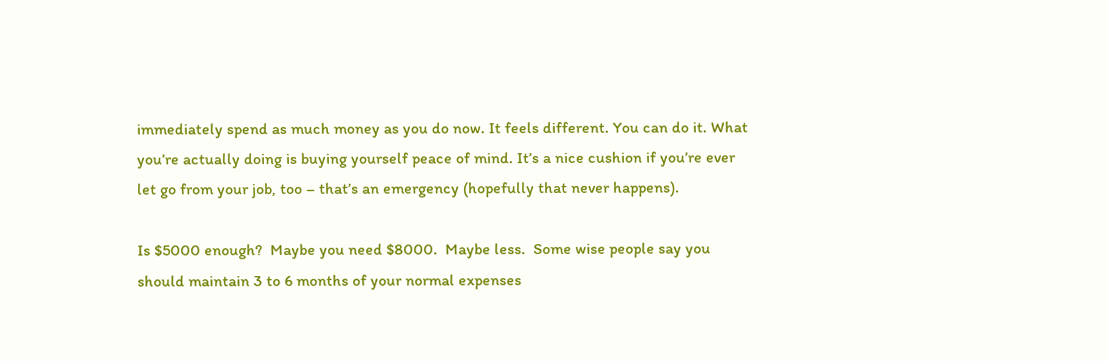immediately spend as much money as you do now. It feels different. You can do it. What you’re actually doing is buying yourself peace of mind. It’s a nice cushion if you’re ever let go from your job, too – that’s an emergency (hopefully that never happens).

Is $5000 enough?  Maybe you need $8000.  Maybe less.  Some wise people say you should maintain 3 to 6 months of your normal expenses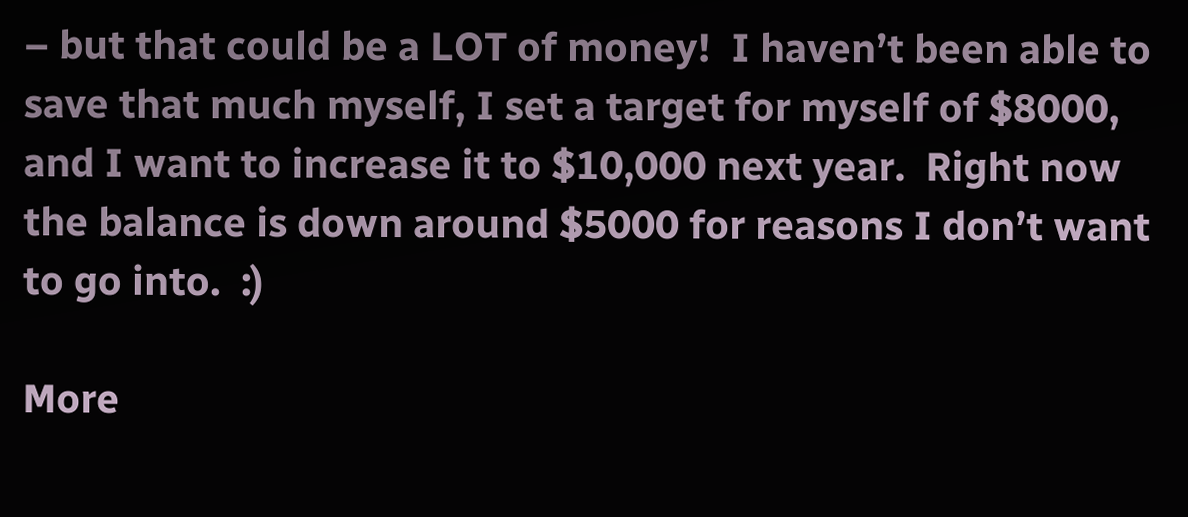– but that could be a LOT of money!  I haven’t been able to save that much myself, I set a target for myself of $8000, and I want to increase it to $10,000 next year.  Right now the balance is down around $5000 for reasons I don’t want to go into.  :)

More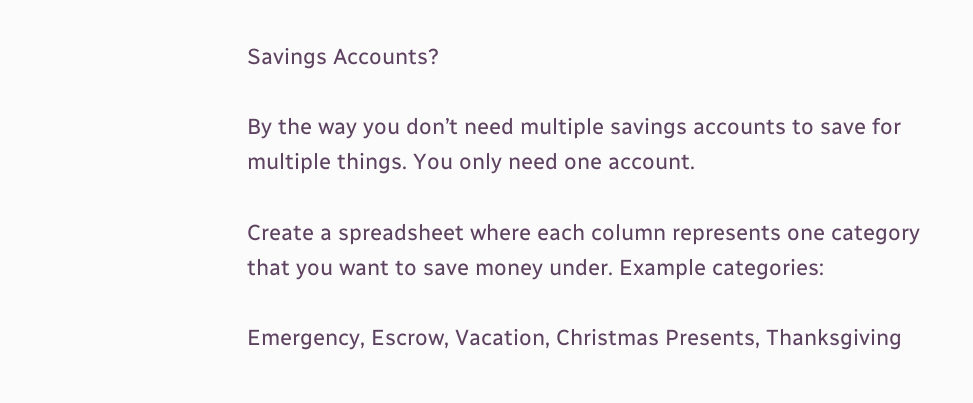Savings Accounts?

By the way you don’t need multiple savings accounts to save for multiple things. You only need one account.

Create a spreadsheet where each column represents one category that you want to save money under. Example categories:

Emergency, Escrow, Vacation, Christmas Presents, Thanksgiving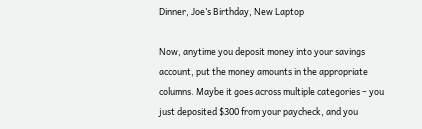Dinner, Joe’s Birthday, New Laptop

Now, anytime you deposit money into your savings account, put the money amounts in the appropriate columns. Maybe it goes across multiple categories – you just deposited $300 from your paycheck, and you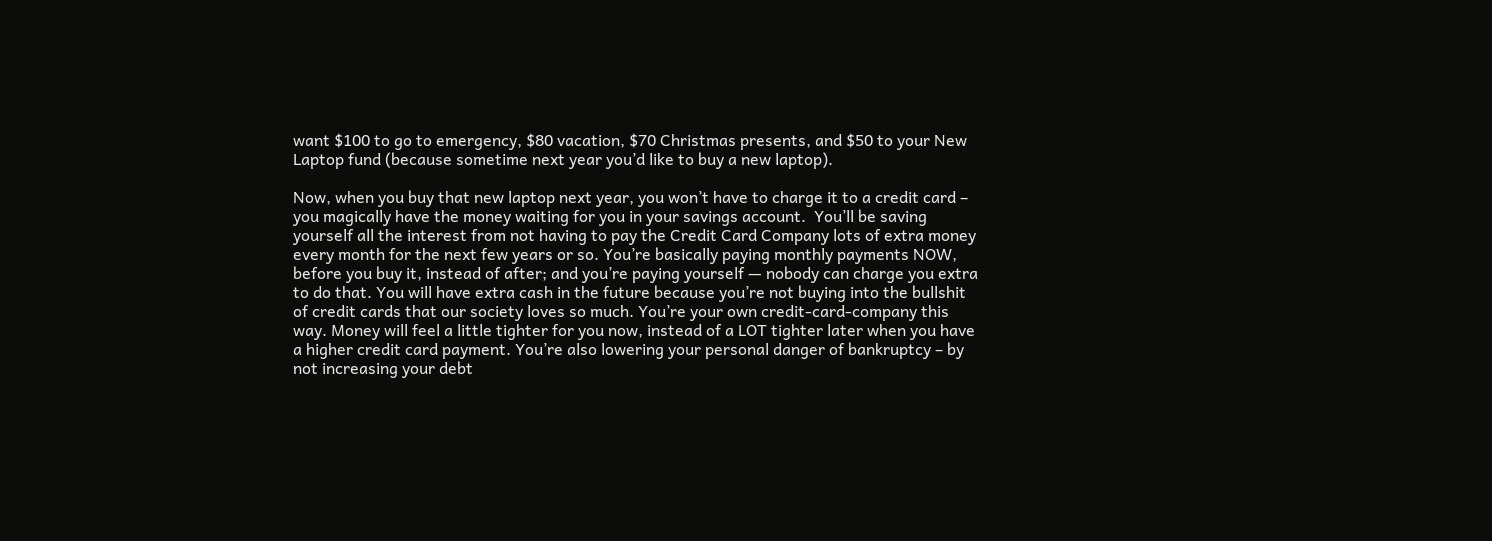want $100 to go to emergency, $80 vacation, $70 Christmas presents, and $50 to your New Laptop fund (because sometime next year you’d like to buy a new laptop).

Now, when you buy that new laptop next year, you won’t have to charge it to a credit card – you magically have the money waiting for you in your savings account.  You’ll be saving yourself all the interest from not having to pay the Credit Card Company lots of extra money every month for the next few years or so. You’re basically paying monthly payments NOW, before you buy it, instead of after; and you’re paying yourself — nobody can charge you extra to do that. You will have extra cash in the future because you’re not buying into the bullshit of credit cards that our society loves so much. You’re your own credit-card-company this way. Money will feel a little tighter for you now, instead of a LOT tighter later when you have a higher credit card payment. You’re also lowering your personal danger of bankruptcy – by not increasing your debt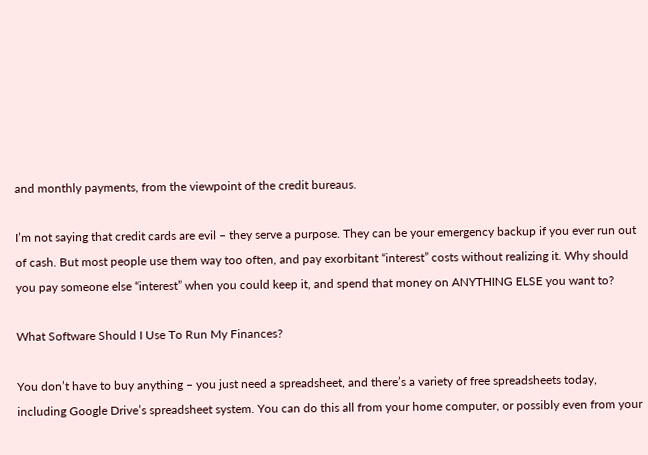and monthly payments, from the viewpoint of the credit bureaus.

I’m not saying that credit cards are evil – they serve a purpose. They can be your emergency backup if you ever run out of cash. But most people use them way too often, and pay exorbitant “interest” costs without realizing it. Why should you pay someone else “interest” when you could keep it, and spend that money on ANYTHING ELSE you want to?

What Software Should I Use To Run My Finances?

You don’t have to buy anything – you just need a spreadsheet, and there’s a variety of free spreadsheets today, including Google Drive’s spreadsheet system. You can do this all from your home computer, or possibly even from your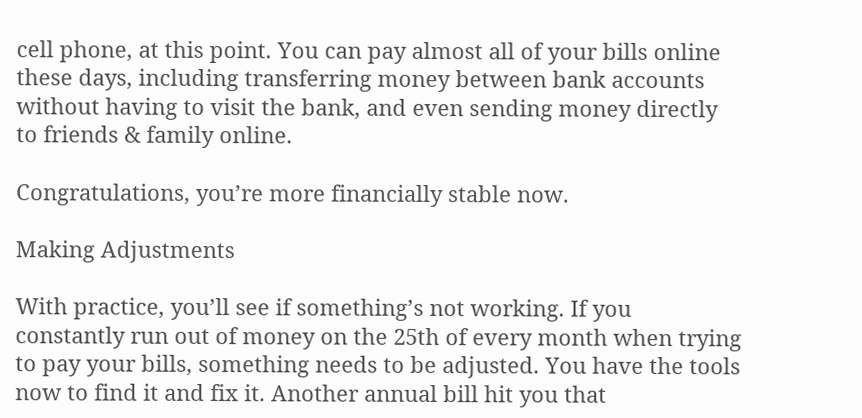cell phone, at this point. You can pay almost all of your bills online these days, including transferring money between bank accounts without having to visit the bank, and even sending money directly to friends & family online.

Congratulations, you’re more financially stable now.

Making Adjustments

With practice, you’ll see if something’s not working. If you constantly run out of money on the 25th of every month when trying to pay your bills, something needs to be adjusted. You have the tools now to find it and fix it. Another annual bill hit you that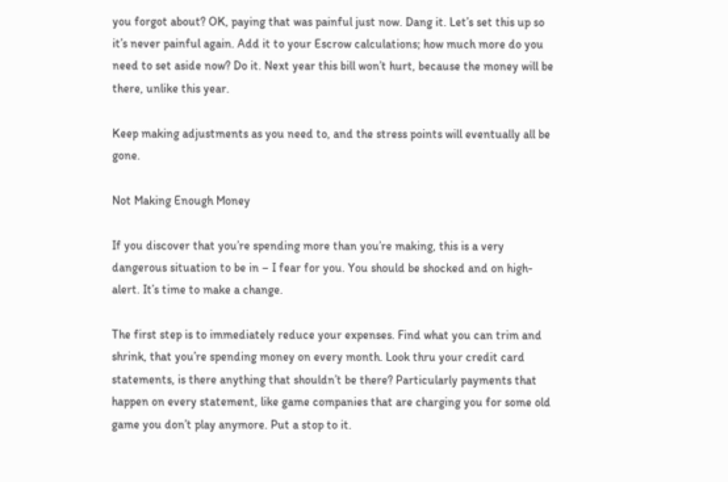you forgot about? OK, paying that was painful just now. Dang it. Let’s set this up so it’s never painful again. Add it to your Escrow calculations; how much more do you need to set aside now? Do it. Next year this bill won’t hurt, because the money will be there, unlike this year.

Keep making adjustments as you need to, and the stress points will eventually all be gone.

Not Making Enough Money

If you discover that you’re spending more than you’re making, this is a very dangerous situation to be in – I fear for you. You should be shocked and on high-alert. It’s time to make a change.

The first step is to immediately reduce your expenses. Find what you can trim and shrink, that you’re spending money on every month. Look thru your credit card statements, is there anything that shouldn’t be there? Particularly payments that happen on every statement, like game companies that are charging you for some old game you don’t play anymore. Put a stop to it.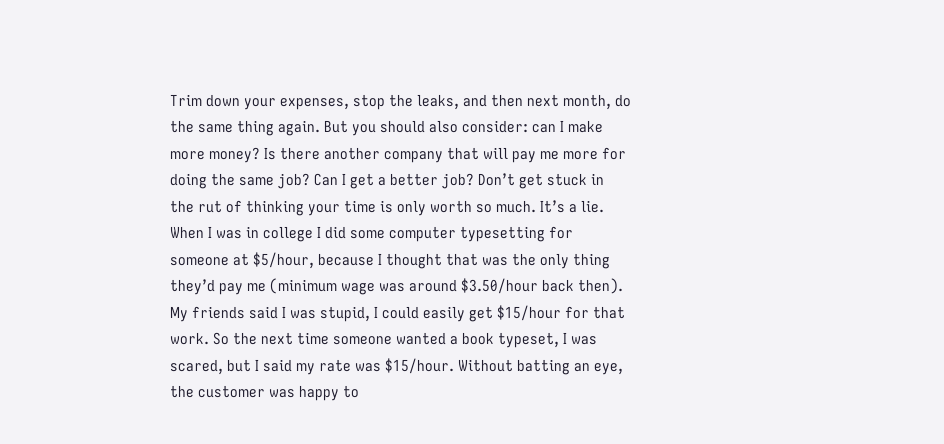Trim down your expenses, stop the leaks, and then next month, do the same thing again. But you should also consider: can I make more money? Is there another company that will pay me more for doing the same job? Can I get a better job? Don’t get stuck in the rut of thinking your time is only worth so much. It’s a lie. When I was in college I did some computer typesetting for someone at $5/hour, because I thought that was the only thing they’d pay me (minimum wage was around $3.50/hour back then). My friends said I was stupid, I could easily get $15/hour for that work. So the next time someone wanted a book typeset, I was scared, but I said my rate was $15/hour. Without batting an eye, the customer was happy to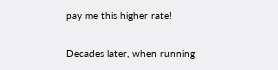pay me this higher rate!

Decades later, when running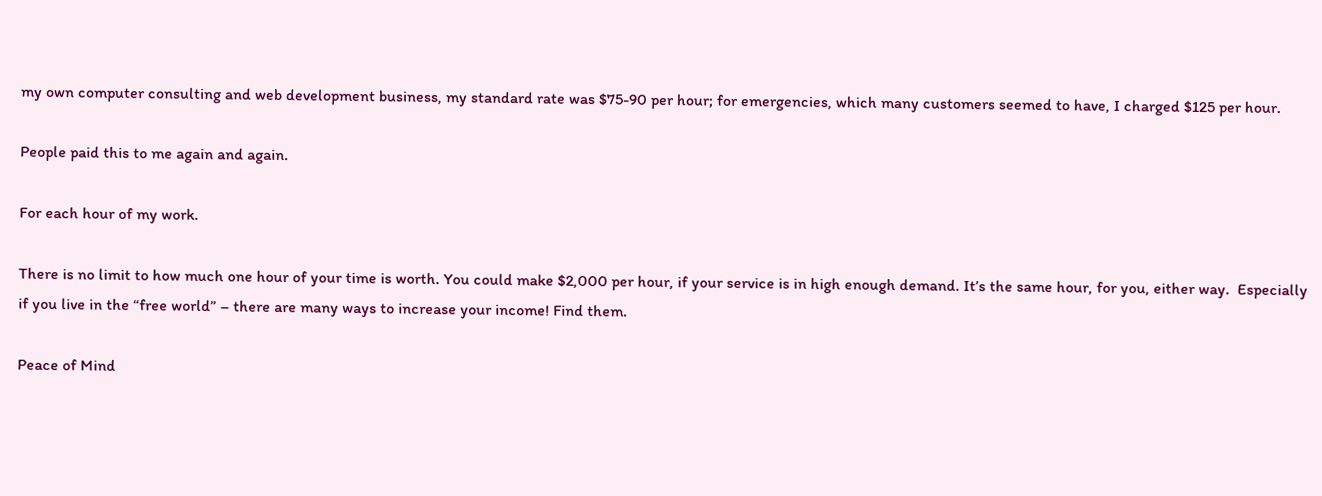my own computer consulting and web development business, my standard rate was $75-90 per hour; for emergencies, which many customers seemed to have, I charged $125 per hour.

People paid this to me again and again.

For each hour of my work.

There is no limit to how much one hour of your time is worth. You could make $2,000 per hour, if your service is in high enough demand. It’s the same hour, for you, either way.  Especially if you live in the “free world” – there are many ways to increase your income! Find them.

Peace of Mind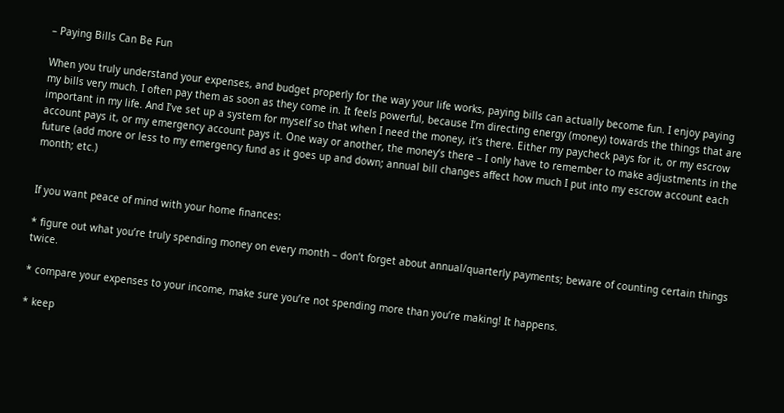– Paying Bills Can Be Fun

When you truly understand your expenses, and budget properly for the way your life works, paying bills can actually become fun. I enjoy paying my bills very much. I often pay them as soon as they come in. It feels powerful, because I’m directing energy (money) towards the things that are important in my life. And I’ve set up a system for myself so that when I need the money, it’s there. Either my paycheck pays for it, or my escrow account pays it, or my emergency account pays it. One way or another, the money’s there – I only have to remember to make adjustments in the future (add more or less to my emergency fund as it goes up and down; annual bill changes affect how much I put into my escrow account each month; etc.)


If you want peace of mind with your home finances:

* figure out what you’re truly spending money on every month – don’t forget about annual/quarterly payments; beware of counting certain things twice.

* compare your expenses to your income, make sure you’re not spending more than you’re making! It happens.

* keep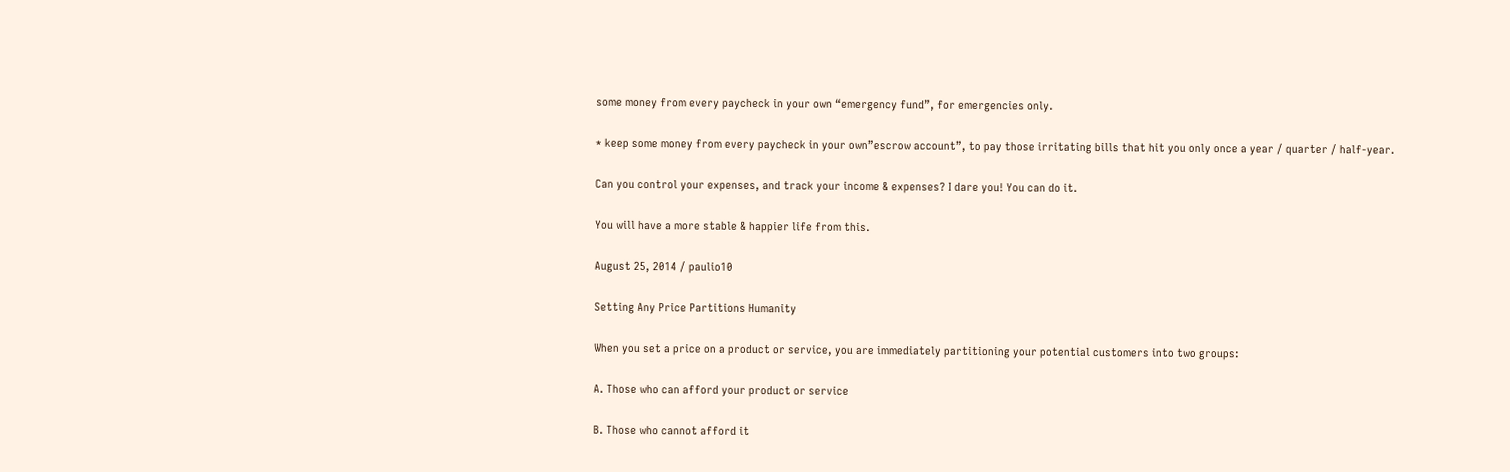some money from every paycheck in your own “emergency fund”, for emergencies only.

* keep some money from every paycheck in your own”escrow account”, to pay those irritating bills that hit you only once a year / quarter / half-year.

Can you control your expenses, and track your income & expenses? I dare you! You can do it.

You will have a more stable & happier life from this.

August 25, 2014 / paulio10

Setting Any Price Partitions Humanity

When you set a price on a product or service, you are immediately partitioning your potential customers into two groups:

A. Those who can afford your product or service

B. Those who cannot afford it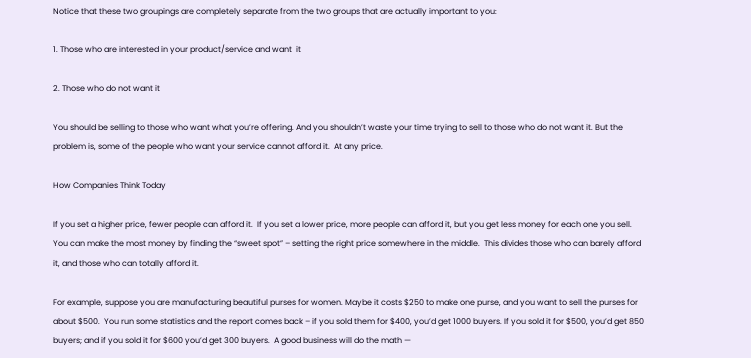Notice that these two groupings are completely separate from the two groups that are actually important to you:

1. Those who are interested in your product/service and want  it

2. Those who do not want it

You should be selling to those who want what you’re offering. And you shouldn’t waste your time trying to sell to those who do not want it. But the problem is, some of the people who want your service cannot afford it.  At any price.

How Companies Think Today

If you set a higher price, fewer people can afford it.  If you set a lower price, more people can afford it, but you get less money for each one you sell. You can make the most money by finding the “sweet spot” – setting the right price somewhere in the middle.  This divides those who can barely afford it, and those who can totally afford it.

For example, suppose you are manufacturing beautiful purses for women. Maybe it costs $250 to make one purse, and you want to sell the purses for about $500.  You run some statistics and the report comes back – if you sold them for $400, you’d get 1000 buyers. If you sold it for $500, you’d get 850 buyers; and if you sold it for $600 you’d get 300 buyers.  A good business will do the math —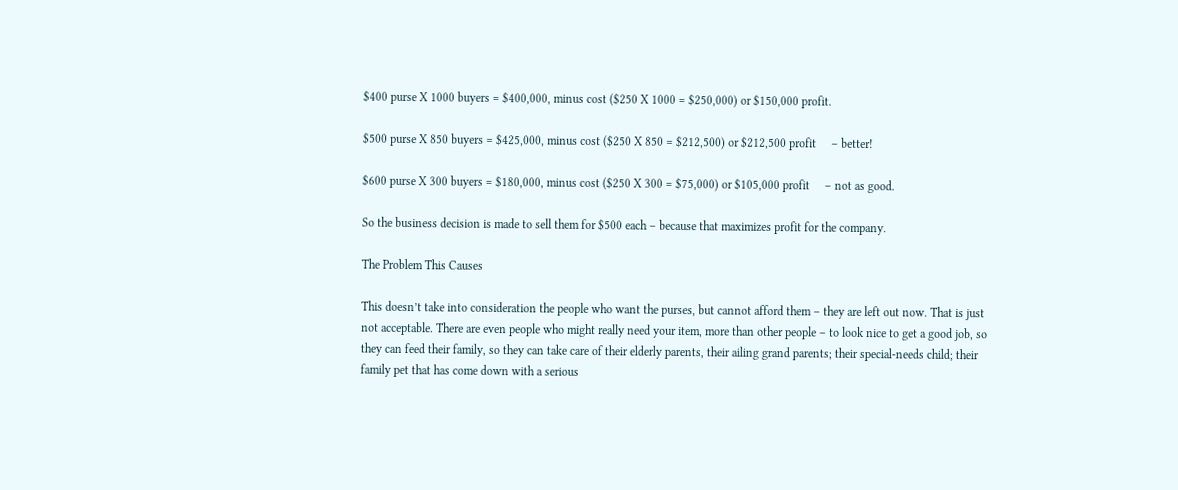$400 purse X 1000 buyers = $400,000, minus cost ($250 X 1000 = $250,000) or $150,000 profit.

$500 purse X 850 buyers = $425,000, minus cost ($250 X 850 = $212,500) or $212,500 profit     – better!

$600 purse X 300 buyers = $180,000, minus cost ($250 X 300 = $75,000) or $105,000 profit     – not as good.

So the business decision is made to sell them for $500 each – because that maximizes profit for the company.

The Problem This Causes

This doesn’t take into consideration the people who want the purses, but cannot afford them – they are left out now. That is just not acceptable. There are even people who might really need your item, more than other people – to look nice to get a good job, so they can feed their family, so they can take care of their elderly parents, their ailing grand parents; their special-needs child; their family pet that has come down with a serious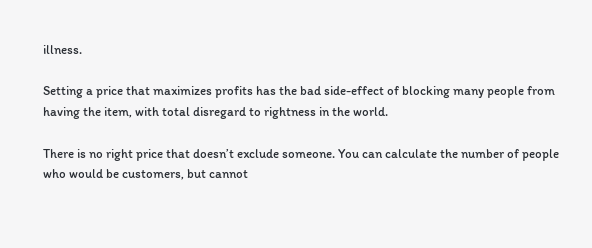illness.

Setting a price that maximizes profits has the bad side-effect of blocking many people from having the item, with total disregard to rightness in the world.

There is no right price that doesn’t exclude someone. You can calculate the number of people who would be customers, but cannot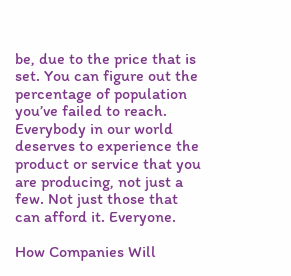be, due to the price that is set. You can figure out the percentage of population you’ve failed to reach. Everybody in our world deserves to experience the product or service that you are producing, not just a few. Not just those that can afford it. Everyone.

How Companies Will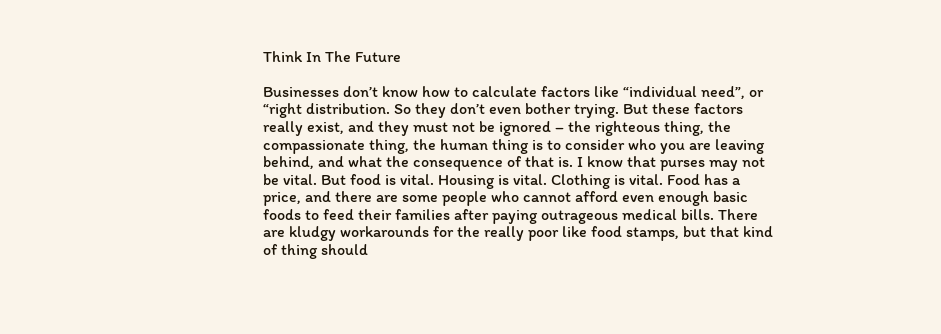Think In The Future

Businesses don’t know how to calculate factors like “individual need”, or “right distribution. So they don’t even bother trying. But these factors really exist, and they must not be ignored – the righteous thing, the compassionate thing, the human thing is to consider who you are leaving behind, and what the consequence of that is. I know that purses may not be vital. But food is vital. Housing is vital. Clothing is vital. Food has a price, and there are some people who cannot afford even enough basic foods to feed their families after paying outrageous medical bills. There are kludgy workarounds for the really poor like food stamps, but that kind of thing should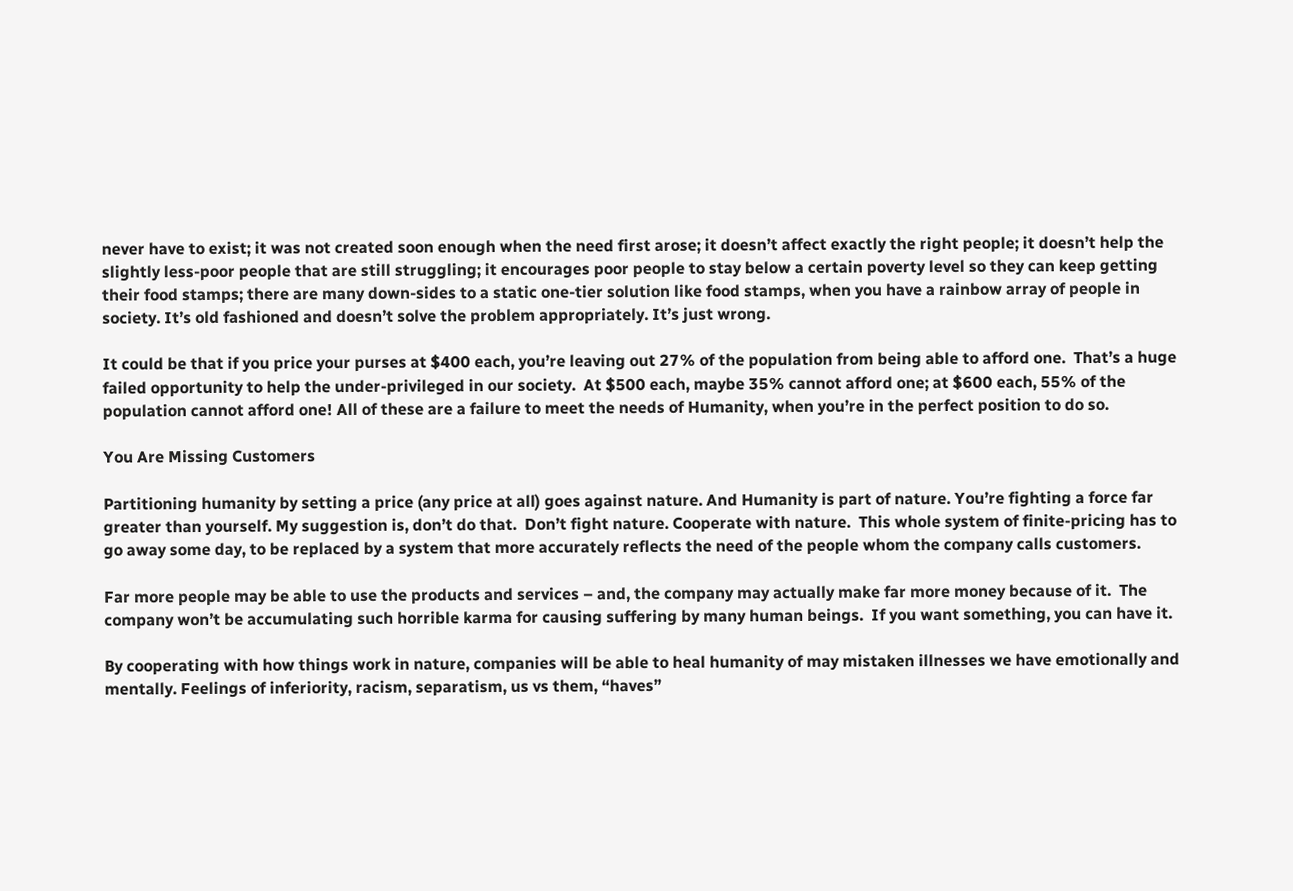never have to exist; it was not created soon enough when the need first arose; it doesn’t affect exactly the right people; it doesn’t help the slightly less-poor people that are still struggling; it encourages poor people to stay below a certain poverty level so they can keep getting their food stamps; there are many down-sides to a static one-tier solution like food stamps, when you have a rainbow array of people in society. It’s old fashioned and doesn’t solve the problem appropriately. It’s just wrong.

It could be that if you price your purses at $400 each, you’re leaving out 27% of the population from being able to afford one.  That’s a huge failed opportunity to help the under-privileged in our society.  At $500 each, maybe 35% cannot afford one; at $600 each, 55% of the population cannot afford one! All of these are a failure to meet the needs of Humanity, when you’re in the perfect position to do so.

You Are Missing Customers

Partitioning humanity by setting a price (any price at all) goes against nature. And Humanity is part of nature. You’re fighting a force far greater than yourself. My suggestion is, don’t do that.  Don’t fight nature. Cooperate with nature.  This whole system of finite-pricing has to go away some day, to be replaced by a system that more accurately reflects the need of the people whom the company calls customers.

Far more people may be able to use the products and services – and, the company may actually make far more money because of it.  The company won’t be accumulating such horrible karma for causing suffering by many human beings.  If you want something, you can have it.

By cooperating with how things work in nature, companies will be able to heal humanity of may mistaken illnesses we have emotionally and mentally. Feelings of inferiority, racism, separatism, us vs them, “haves”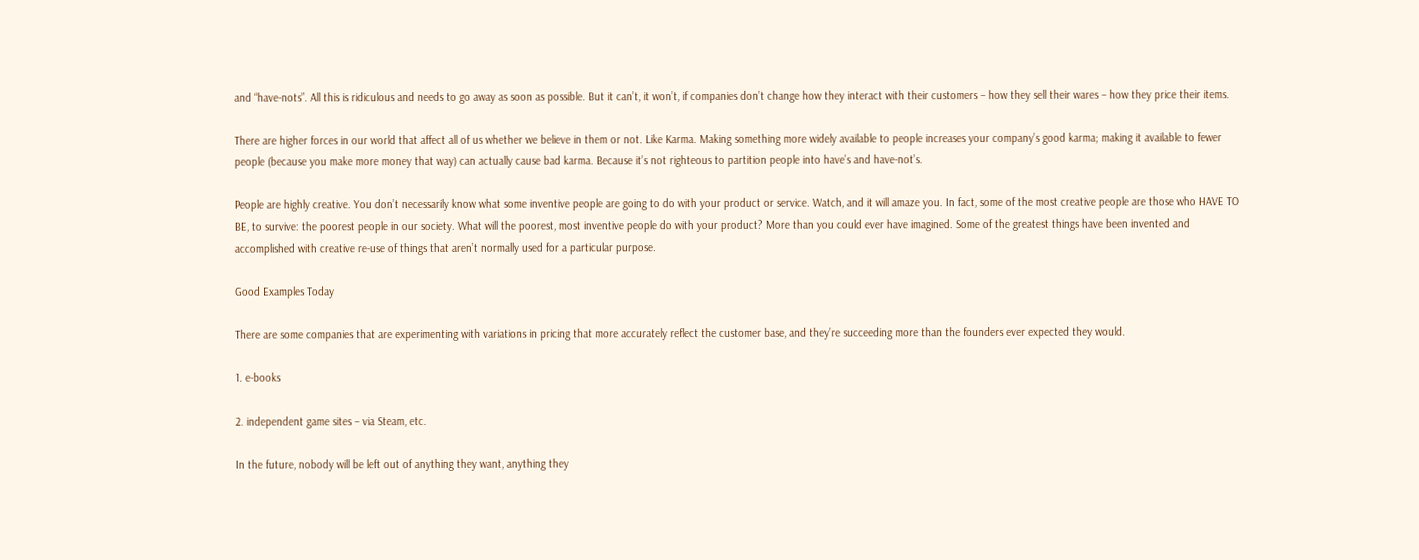and “have-nots”. All this is ridiculous and needs to go away as soon as possible. But it can’t, it won’t, if companies don’t change how they interact with their customers – how they sell their wares – how they price their items.

There are higher forces in our world that affect all of us whether we believe in them or not. Like Karma. Making something more widely available to people increases your company’s good karma; making it available to fewer people (because you make more money that way) can actually cause bad karma. Because it’s not righteous to partition people into have’s and have-not’s.

People are highly creative. You don’t necessarily know what some inventive people are going to do with your product or service. Watch, and it will amaze you. In fact, some of the most creative people are those who HAVE TO BE, to survive: the poorest people in our society. What will the poorest, most inventive people do with your product? More than you could ever have imagined. Some of the greatest things have been invented and accomplished with creative re-use of things that aren’t normally used for a particular purpose.

Good Examples Today

There are some companies that are experimenting with variations in pricing that more accurately reflect the customer base, and they’re succeeding more than the founders ever expected they would.

1. e-books

2. independent game sites – via Steam, etc.

In the future, nobody will be left out of anything they want, anything they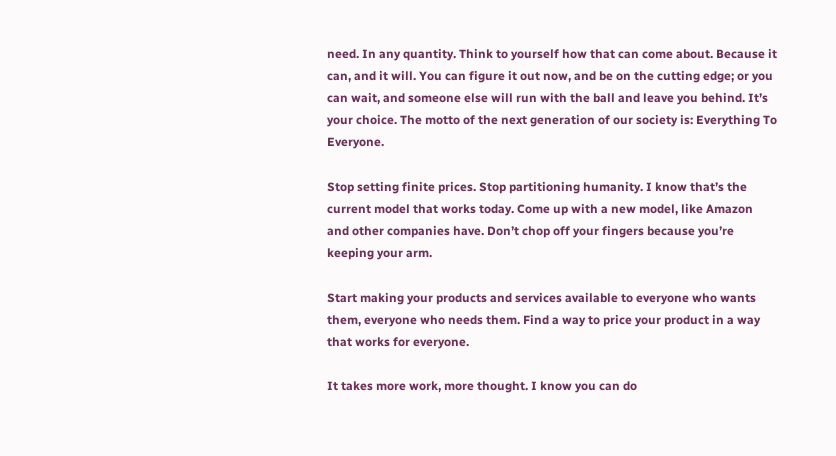need. In any quantity. Think to yourself how that can come about. Because it can, and it will. You can figure it out now, and be on the cutting edge; or you can wait, and someone else will run with the ball and leave you behind. It’s your choice. The motto of the next generation of our society is: Everything To Everyone.

Stop setting finite prices. Stop partitioning humanity. I know that’s the current model that works today. Come up with a new model, like Amazon and other companies have. Don’t chop off your fingers because you’re keeping your arm.

Start making your products and services available to everyone who wants them, everyone who needs them. Find a way to price your product in a way that works for everyone.

It takes more work, more thought. I know you can do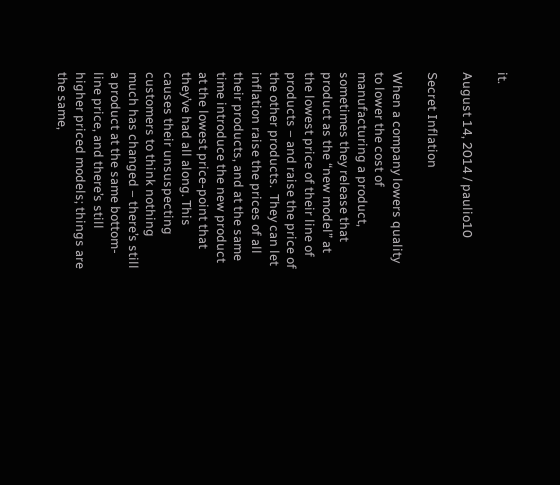it.

August 14, 2014 / paulio10

Secret Inflation

When a company lowers quality to lower the cost of manufacturing a product, sometimes they release that product as the “new model” at the lowest price of their line of products – and raise the price of the other products.  They can let inflation raise the prices of all their products, and at the same time introduce the new product at the lowest price-point that they’ve had all along. This causes their unsuspecting customers to think nothing much has changed – there’s still a product at the same bottom-line price, and there’s still higher priced models; things are the same,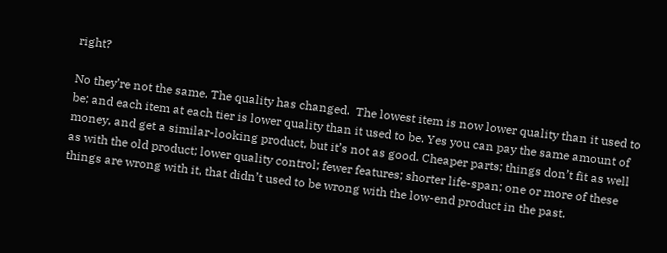right?

No they’re not the same. The quality has changed.  The lowest item is now lower quality than it used to be; and each item at each tier is lower quality than it used to be. Yes you can pay the same amount of money, and get a similar-looking product, but it’s not as good. Cheaper parts; things don’t fit as well as with the old product; lower quality control; fewer features; shorter life-span; one or more of these things are wrong with it, that didn’t used to be wrong with the low-end product in the past.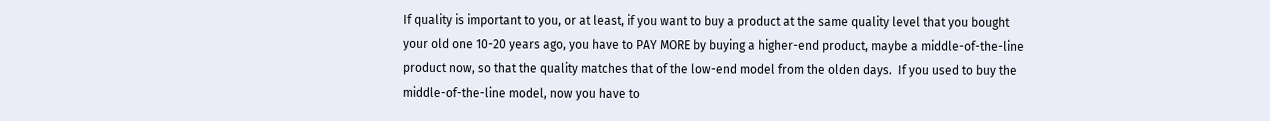If quality is important to you, or at least, if you want to buy a product at the same quality level that you bought your old one 10-20 years ago, you have to PAY MORE by buying a higher-end product, maybe a middle-of-the-line product now, so that the quality matches that of the low-end model from the olden days.  If you used to buy the middle-of-the-line model, now you have to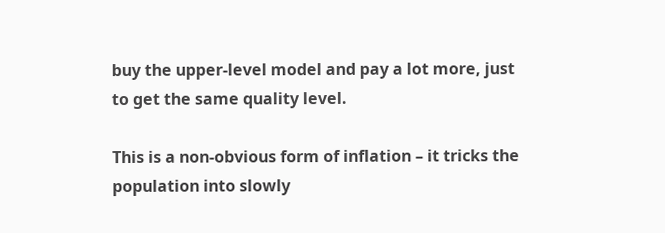buy the upper-level model and pay a lot more, just to get the same quality level.

This is a non-obvious form of inflation – it tricks the population into slowly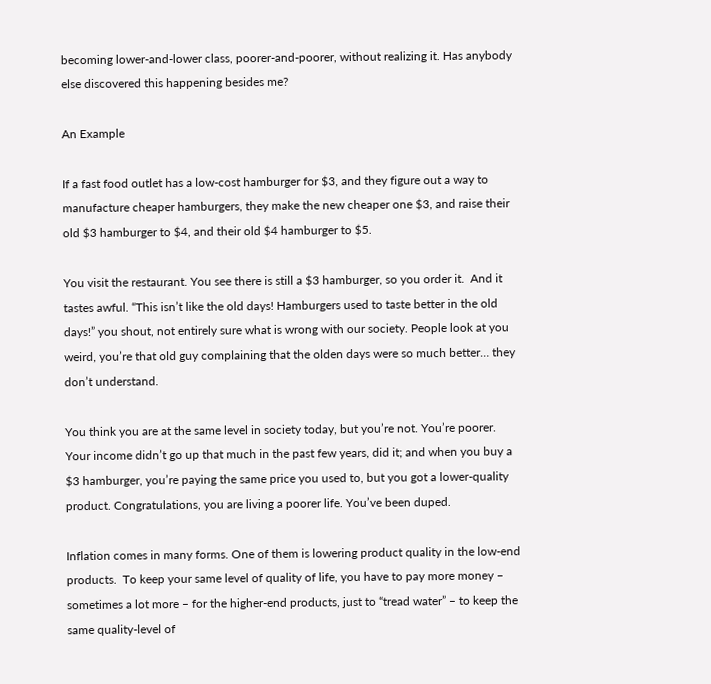becoming lower-and-lower class, poorer-and-poorer, without realizing it. Has anybody else discovered this happening besides me?

An Example

If a fast food outlet has a low-cost hamburger for $3, and they figure out a way to manufacture cheaper hamburgers, they make the new cheaper one $3, and raise their old $3 hamburger to $4, and their old $4 hamburger to $5.

You visit the restaurant. You see there is still a $3 hamburger, so you order it.  And it tastes awful. “This isn’t like the old days! Hamburgers used to taste better in the old days!” you shout, not entirely sure what is wrong with our society. People look at you weird, you’re that old guy complaining that the olden days were so much better… they don’t understand.

You think you are at the same level in society today, but you’re not. You’re poorer. Your income didn’t go up that much in the past few years, did it; and when you buy a $3 hamburger, you’re paying the same price you used to, but you got a lower-quality product. Congratulations, you are living a poorer life. You’ve been duped.

Inflation comes in many forms. One of them is lowering product quality in the low-end products.  To keep your same level of quality of life, you have to pay more money – sometimes a lot more – for the higher-end products, just to “tread water” – to keep the same quality-level of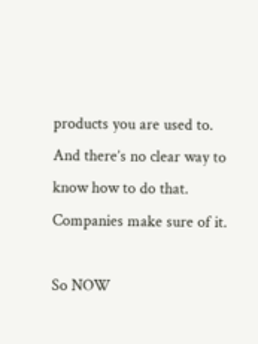products you are used to. And there’s no clear way to know how to do that. Companies make sure of it.

So NOW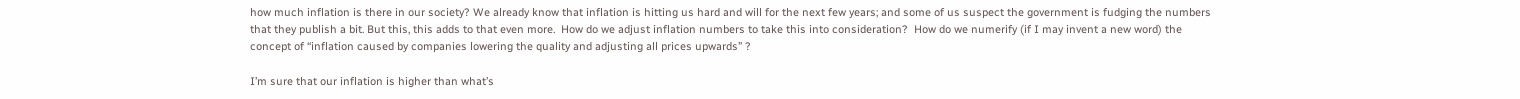how much inflation is there in our society? We already know that inflation is hitting us hard and will for the next few years; and some of us suspect the government is fudging the numbers that they publish a bit. But this, this adds to that even more.  How do we adjust inflation numbers to take this into consideration?  How do we numerify (if I may invent a new word) the concept of “inflation caused by companies lowering the quality and adjusting all prices upwards” ?

I’m sure that our inflation is higher than what’s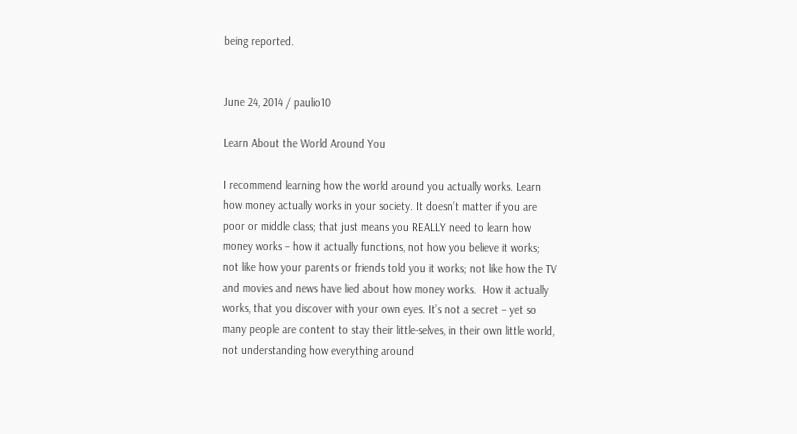being reported.


June 24, 2014 / paulio10

Learn About the World Around You

I recommend learning how the world around you actually works. Learn how money actually works in your society. It doesn’t matter if you are poor or middle class; that just means you REALLY need to learn how money works – how it actually functions, not how you believe it works; not like how your parents or friends told you it works; not like how the TV and movies and news have lied about how money works.  How it actually works, that you discover with your own eyes. It’s not a secret – yet so many people are content to stay their little-selves, in their own little world, not understanding how everything around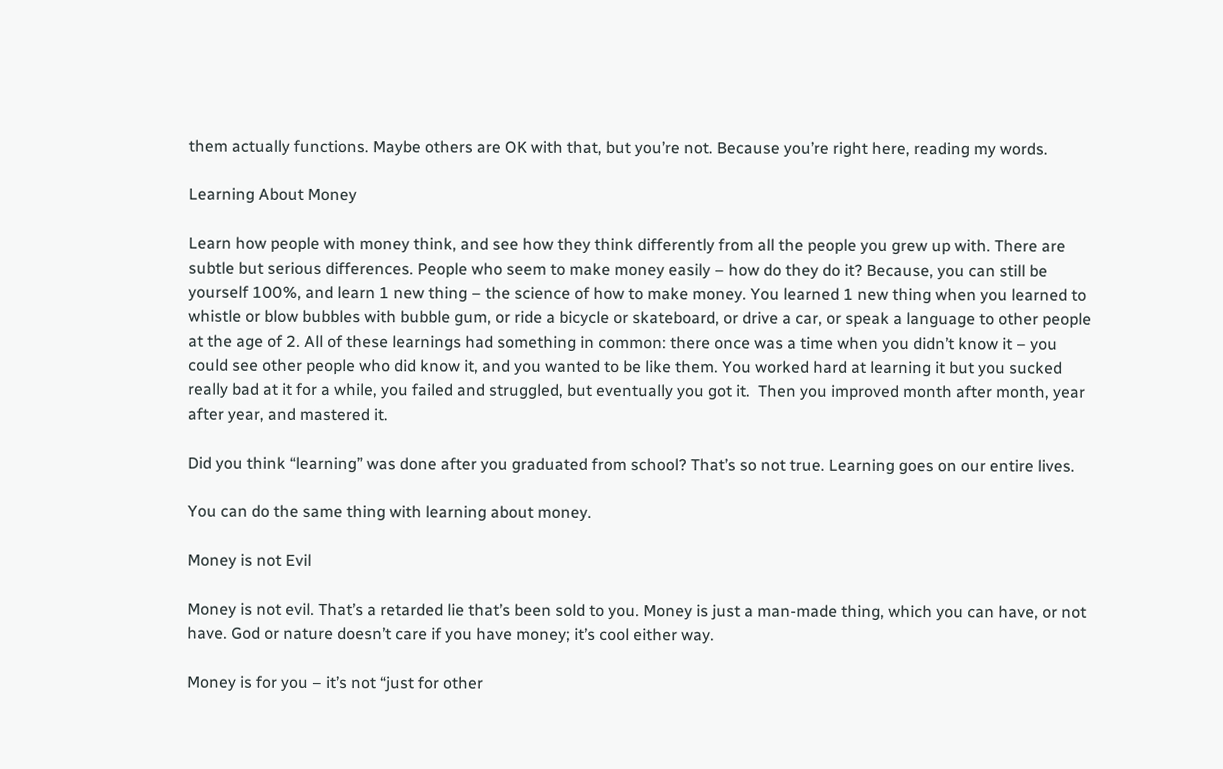them actually functions. Maybe others are OK with that, but you’re not. Because you’re right here, reading my words.

Learning About Money

Learn how people with money think, and see how they think differently from all the people you grew up with. There are subtle but serious differences. People who seem to make money easily – how do they do it? Because, you can still be yourself 100%, and learn 1 new thing – the science of how to make money. You learned 1 new thing when you learned to whistle or blow bubbles with bubble gum, or ride a bicycle or skateboard, or drive a car, or speak a language to other people at the age of 2. All of these learnings had something in common: there once was a time when you didn’t know it – you could see other people who did know it, and you wanted to be like them. You worked hard at learning it but you sucked really bad at it for a while, you failed and struggled, but eventually you got it.  Then you improved month after month, year after year, and mastered it.

Did you think “learning” was done after you graduated from school? That’s so not true. Learning goes on our entire lives.

You can do the same thing with learning about money.

Money is not Evil

Money is not evil. That’s a retarded lie that’s been sold to you. Money is just a man-made thing, which you can have, or not have. God or nature doesn’t care if you have money; it’s cool either way.

Money is for you – it’s not “just for other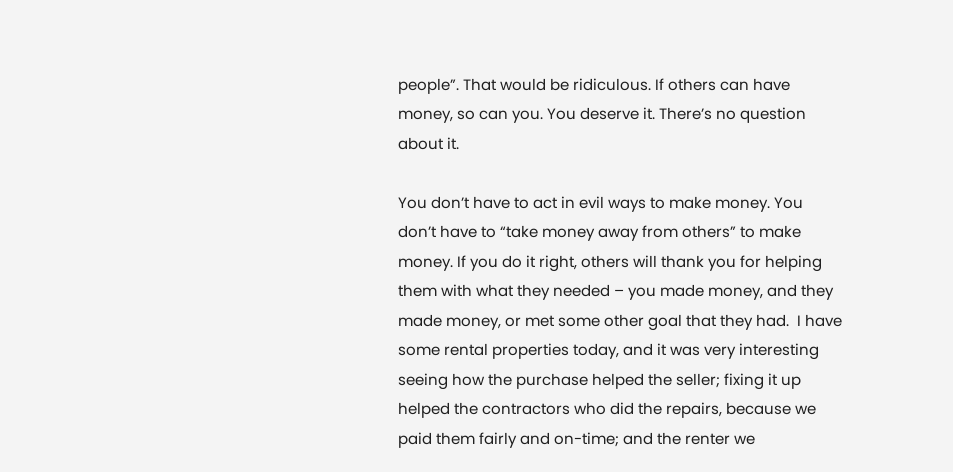people”. That would be ridiculous. If others can have money, so can you. You deserve it. There’s no question about it.

You don’t have to act in evil ways to make money. You don’t have to “take money away from others” to make money. If you do it right, others will thank you for helping them with what they needed – you made money, and they made money, or met some other goal that they had.  I have some rental properties today, and it was very interesting seeing how the purchase helped the seller; fixing it up helped the contractors who did the repairs, because we paid them fairly and on-time; and the renter we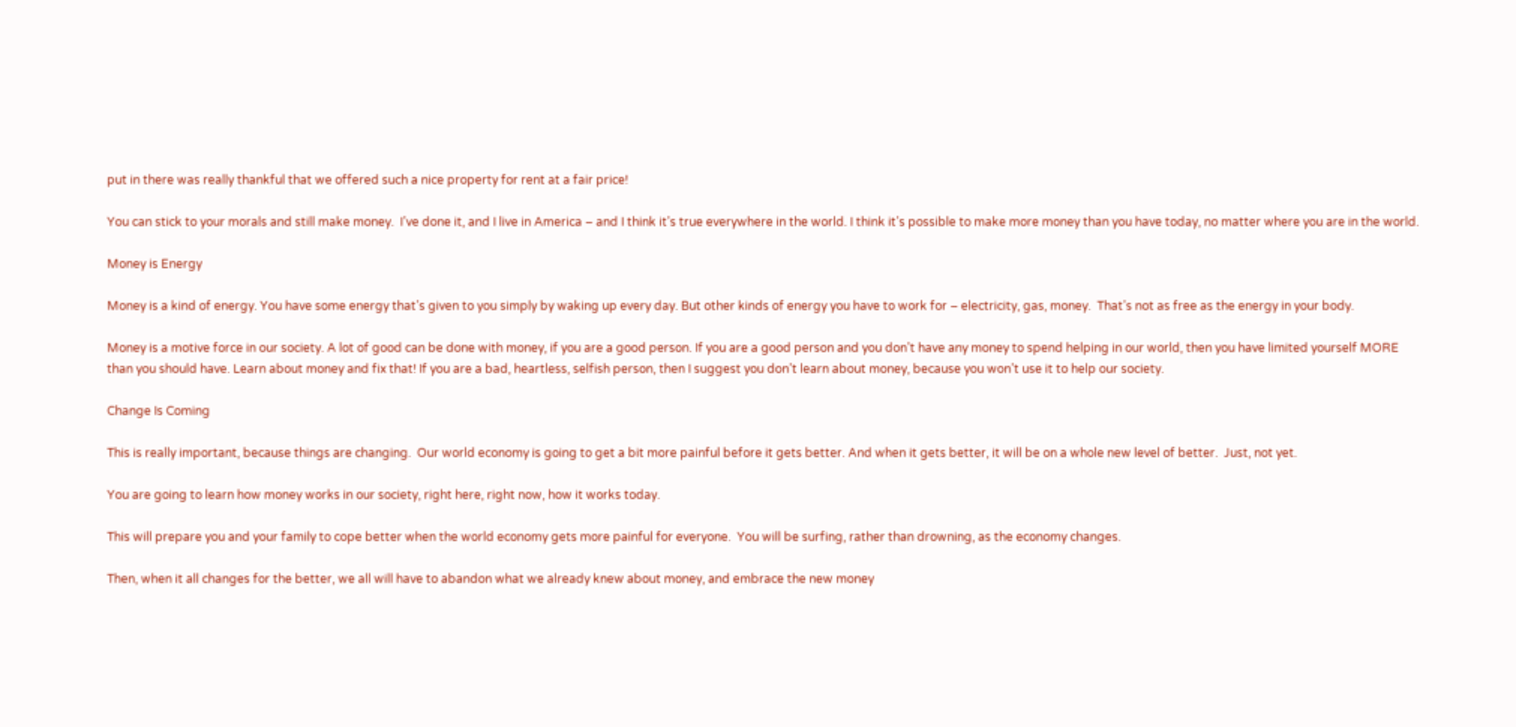put in there was really thankful that we offered such a nice property for rent at a fair price!

You can stick to your morals and still make money.  I’ve done it, and I live in America – and I think it’s true everywhere in the world. I think it’s possible to make more money than you have today, no matter where you are in the world.

Money is Energy

Money is a kind of energy. You have some energy that’s given to you simply by waking up every day. But other kinds of energy you have to work for – electricity, gas, money.  That’s not as free as the energy in your body.

Money is a motive force in our society. A lot of good can be done with money, if you are a good person. If you are a good person and you don’t have any money to spend helping in our world, then you have limited yourself MORE than you should have. Learn about money and fix that! If you are a bad, heartless, selfish person, then I suggest you don’t learn about money, because you won’t use it to help our society.

Change Is Coming

This is really important, because things are changing.  Our world economy is going to get a bit more painful before it gets better. And when it gets better, it will be on a whole new level of better.  Just, not yet.

You are going to learn how money works in our society, right here, right now, how it works today.

This will prepare you and your family to cope better when the world economy gets more painful for everyone.  You will be surfing, rather than drowning, as the economy changes.

Then, when it all changes for the better, we all will have to abandon what we already knew about money, and embrace the new money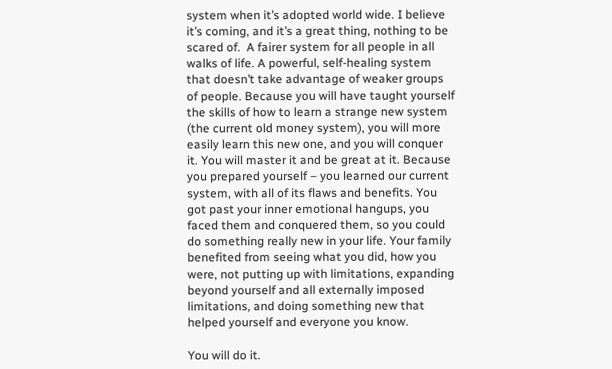system when it’s adopted world wide. I believe it’s coming, and it’s a great thing, nothing to be scared of.  A fairer system for all people in all walks of life. A powerful, self-healing system that doesn’t take advantage of weaker groups of people. Because you will have taught yourself the skills of how to learn a strange new system (the current old money system), you will more easily learn this new one, and you will conquer it. You will master it and be great at it. Because you prepared yourself – you learned our current system, with all of its flaws and benefits. You got past your inner emotional hangups, you faced them and conquered them, so you could do something really new in your life. Your family benefited from seeing what you did, how you were, not putting up with limitations, expanding beyond yourself and all externally imposed limitations, and doing something new that helped yourself and everyone you know.

You will do it.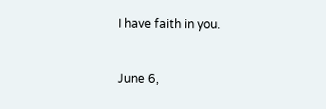I have faith in you.


June 6,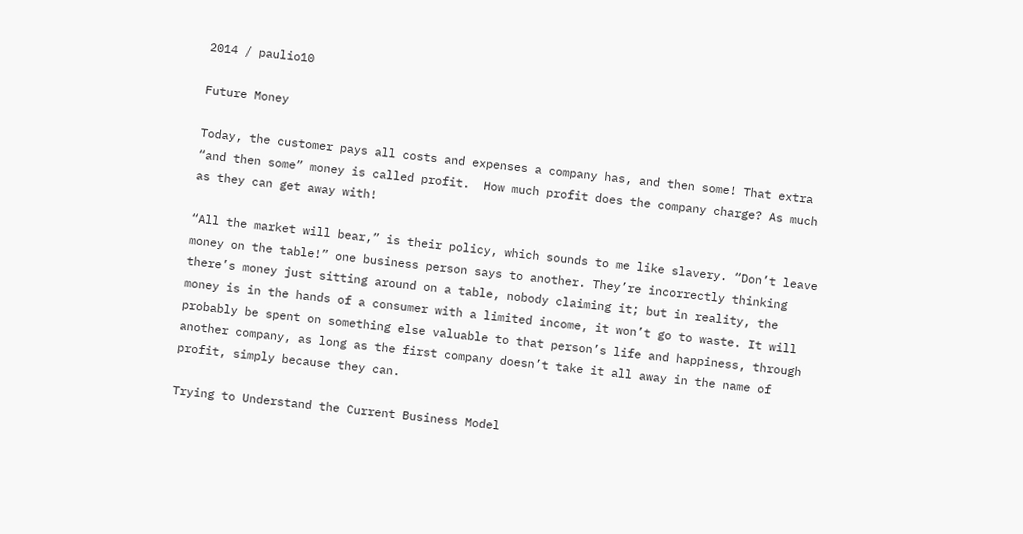2014 / paulio10

Future Money

Today, the customer pays all costs and expenses a company has, and then some! That extra “and then some” money is called profit.  How much profit does the company charge? As much as they can get away with!

“All the market will bear,” is their policy, which sounds to me like slavery. “Don’t leave money on the table!” one business person says to another. They’re incorrectly thinking there’s money just sitting around on a table, nobody claiming it; but in reality, the money is in the hands of a consumer with a limited income, it won’t go to waste. It will probably be spent on something else valuable to that person’s life and happiness, through another company, as long as the first company doesn’t take it all away in the name of profit, simply because they can.

Trying to Understand the Current Business Model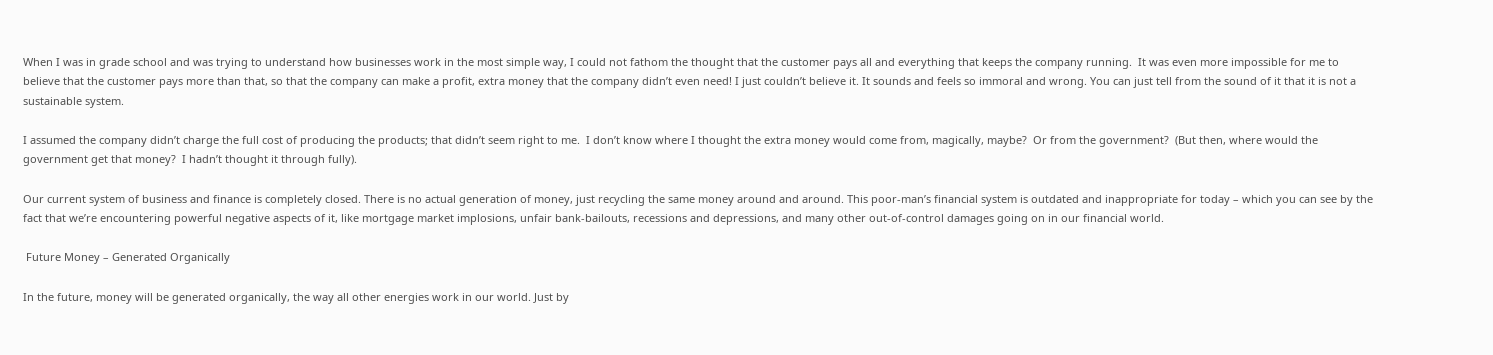When I was in grade school and was trying to understand how businesses work in the most simple way, I could not fathom the thought that the customer pays all and everything that keeps the company running.  It was even more impossible for me to believe that the customer pays more than that, so that the company can make a profit, extra money that the company didn’t even need! I just couldn’t believe it. It sounds and feels so immoral and wrong. You can just tell from the sound of it that it is not a sustainable system.

I assumed the company didn’t charge the full cost of producing the products; that didn’t seem right to me.  I don’t know where I thought the extra money would come from, magically, maybe?  Or from the government?  (But then, where would the government get that money?  I hadn’t thought it through fully).

Our current system of business and finance is completely closed. There is no actual generation of money, just recycling the same money around and around. This poor-man’s financial system is outdated and inappropriate for today – which you can see by the fact that we’re encountering powerful negative aspects of it, like mortgage market implosions, unfair bank-bailouts, recessions and depressions, and many other out-of-control damages going on in our financial world.

 Future Money – Generated Organically

In the future, money will be generated organically, the way all other energies work in our world. Just by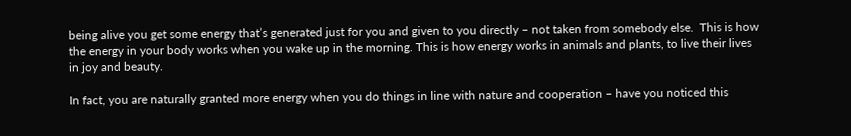being alive you get some energy that’s generated just for you and given to you directly – not taken from somebody else.  This is how the energy in your body works when you wake up in the morning. This is how energy works in animals and plants, to live their lives in joy and beauty.

In fact, you are naturally granted more energy when you do things in line with nature and cooperation – have you noticed this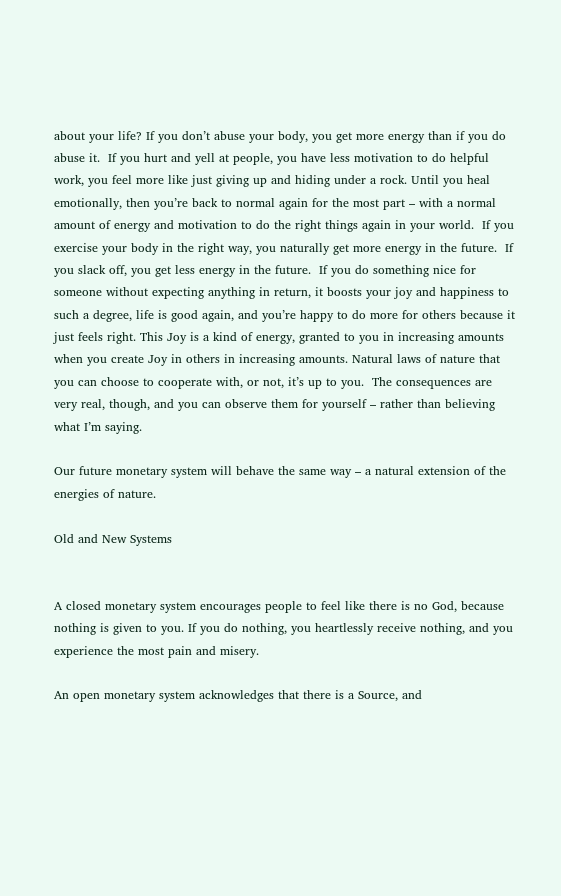about your life? If you don’t abuse your body, you get more energy than if you do abuse it.  If you hurt and yell at people, you have less motivation to do helpful work, you feel more like just giving up and hiding under a rock. Until you heal emotionally, then you’re back to normal again for the most part – with a normal amount of energy and motivation to do the right things again in your world.  If you exercise your body in the right way, you naturally get more energy in the future.  If you slack off, you get less energy in the future.  If you do something nice for someone without expecting anything in return, it boosts your joy and happiness to such a degree, life is good again, and you’re happy to do more for others because it just feels right. This Joy is a kind of energy, granted to you in increasing amounts when you create Joy in others in increasing amounts. Natural laws of nature that you can choose to cooperate with, or not, it’s up to you.  The consequences are very real, though, and you can observe them for yourself – rather than believing what I’m saying.

Our future monetary system will behave the same way – a natural extension of the energies of nature.

Old and New Systems


A closed monetary system encourages people to feel like there is no God, because nothing is given to you. If you do nothing, you heartlessly receive nothing, and you experience the most pain and misery.

An open monetary system acknowledges that there is a Source, and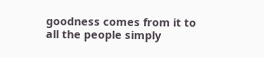goodness comes from it to all the people simply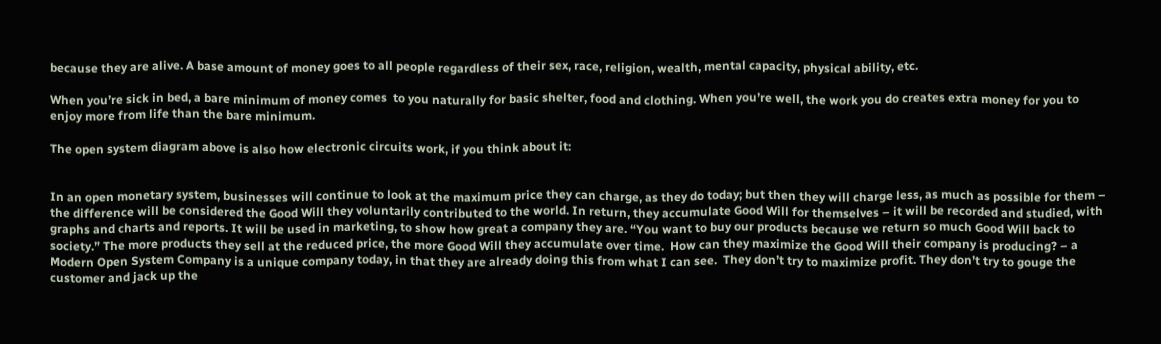because they are alive. A base amount of money goes to all people regardless of their sex, race, religion, wealth, mental capacity, physical ability, etc.

When you’re sick in bed, a bare minimum of money comes  to you naturally for basic shelter, food and clothing. When you’re well, the work you do creates extra money for you to enjoy more from life than the bare minimum.

The open system diagram above is also how electronic circuits work, if you think about it:


In an open monetary system, businesses will continue to look at the maximum price they can charge, as they do today; but then they will charge less, as much as possible for them – the difference will be considered the Good Will they voluntarily contributed to the world. In return, they accumulate Good Will for themselves – it will be recorded and studied, with graphs and charts and reports. It will be used in marketing, to show how great a company they are. “You want to buy our products because we return so much Good Will back to society.” The more products they sell at the reduced price, the more Good Will they accumulate over time.  How can they maximize the Good Will their company is producing? – a Modern Open System Company is a unique company today, in that they are already doing this from what I can see.  They don’t try to maximize profit. They don’t try to gouge the customer and jack up the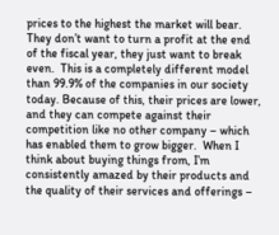prices to the highest the market will bear. They don’t want to turn a profit at the end of the fiscal year, they just want to break even.  This is a completely different model than 99.9% of the companies in our society today. Because of this, their prices are lower, and they can compete against their competition like no other company – which has enabled them to grow bigger.  When I think about buying things from, I’m consistently amazed by their products and the quality of their services and offerings –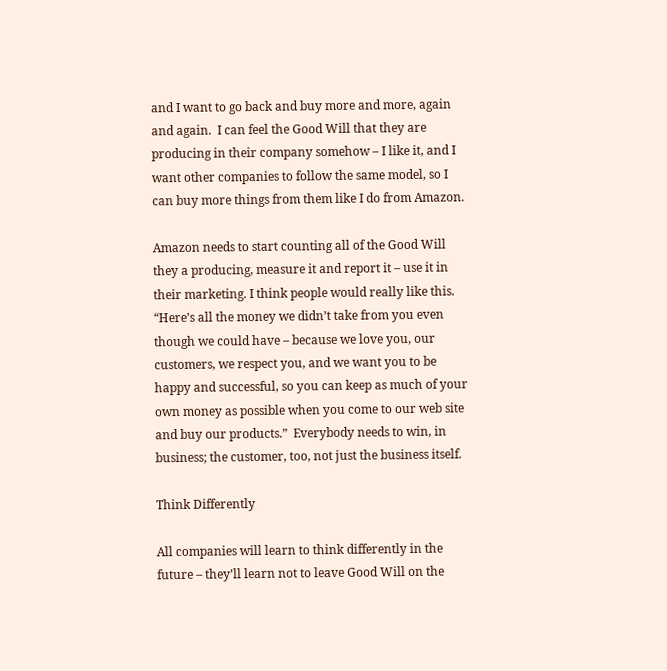and I want to go back and buy more and more, again and again.  I can feel the Good Will that they are producing in their company somehow – I like it, and I want other companies to follow the same model, so I can buy more things from them like I do from Amazon.

Amazon needs to start counting all of the Good Will they a producing, measure it and report it – use it in their marketing. I think people would really like this.  “Here’s all the money we didn’t take from you even though we could have – because we love you, our customers, we respect you, and we want you to be happy and successful, so you can keep as much of your own money as possible when you come to our web site and buy our products.”  Everybody needs to win, in business; the customer, too, not just the business itself.

Think Differently

All companies will learn to think differently in the future – they’ll learn not to leave Good Will on the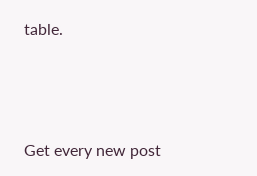table.



Get every new post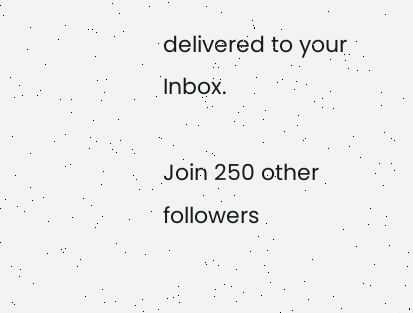delivered to your Inbox.

Join 250 other followers